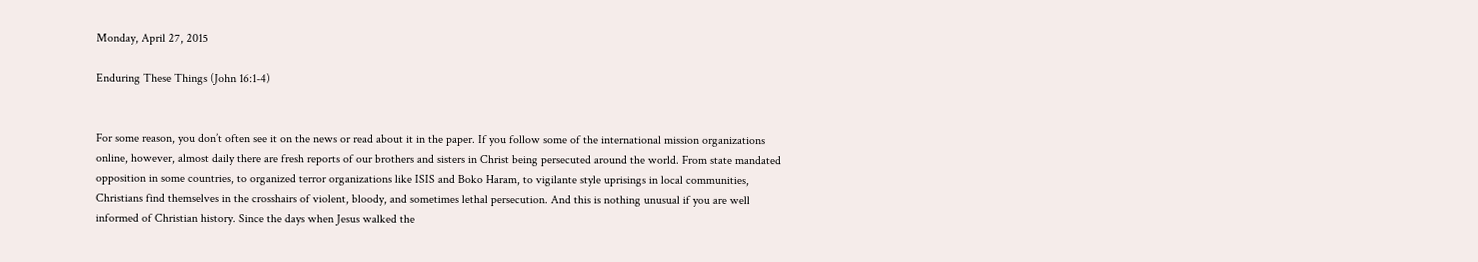Monday, April 27, 2015

Enduring These Things (John 16:1-4)


For some reason, you don’t often see it on the news or read about it in the paper. If you follow some of the international mission organizations online, however, almost daily there are fresh reports of our brothers and sisters in Christ being persecuted around the world. From state mandated opposition in some countries, to organized terror organizations like ISIS and Boko Haram, to vigilante style uprisings in local communities, Christians find themselves in the crosshairs of violent, bloody, and sometimes lethal persecution. And this is nothing unusual if you are well informed of Christian history. Since the days when Jesus walked the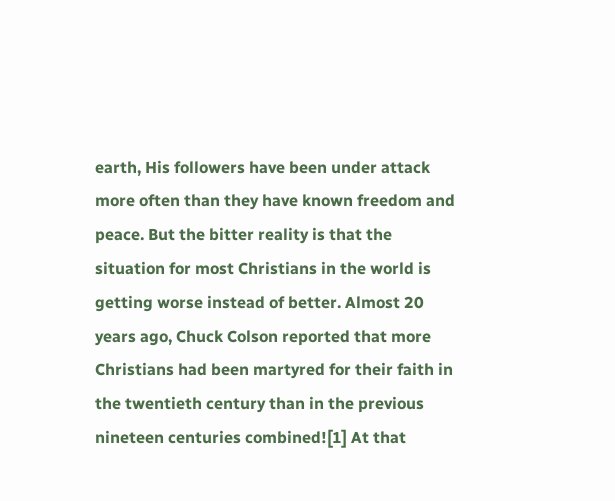earth, His followers have been under attack more often than they have known freedom and peace. But the bitter reality is that the situation for most Christians in the world is getting worse instead of better. Almost 20 years ago, Chuck Colson reported that more Christians had been martyred for their faith in the twentieth century than in the previous nineteen centuries combined![1] At that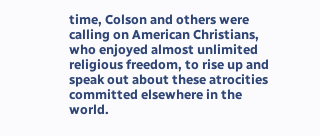time, Colson and others were calling on American Christians, who enjoyed almost unlimited religious freedom, to rise up and speak out about these atrocities committed elsewhere in the world.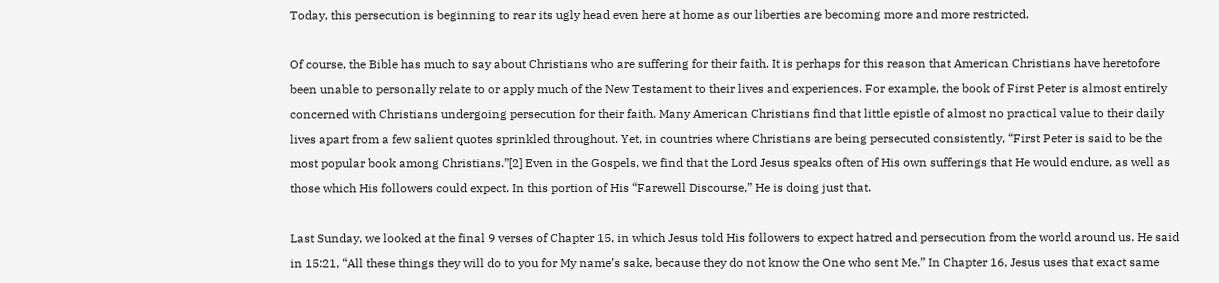Today, this persecution is beginning to rear its ugly head even here at home as our liberties are becoming more and more restricted.

Of course, the Bible has much to say about Christians who are suffering for their faith. It is perhaps for this reason that American Christians have heretofore been unable to personally relate to or apply much of the New Testament to their lives and experiences. For example, the book of First Peter is almost entirely concerned with Christians undergoing persecution for their faith. Many American Christians find that little epistle of almost no practical value to their daily lives apart from a few salient quotes sprinkled throughout. Yet, in countries where Christians are being persecuted consistently, “First Peter is said to be the most popular book among Christians.”[2] Even in the Gospels, we find that the Lord Jesus speaks often of His own sufferings that He would endure, as well as those which His followers could expect. In this portion of His “Farewell Discourse,” He is doing just that.

Last Sunday, we looked at the final 9 verses of Chapter 15, in which Jesus told His followers to expect hatred and persecution from the world around us. He said in 15:21, “All these things they will do to you for My name’s sake, because they do not know the One who sent Me.” In Chapter 16, Jesus uses that exact same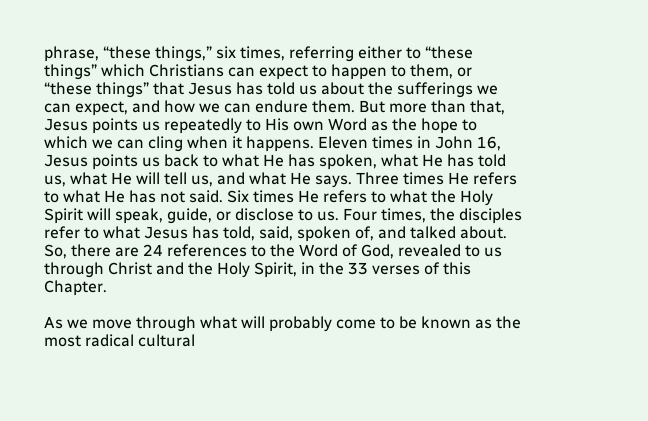phrase, “these things,” six times, referring either to “these things” which Christians can expect to happen to them, or “these things” that Jesus has told us about the sufferings we can expect, and how we can endure them. But more than that, Jesus points us repeatedly to His own Word as the hope to which we can cling when it happens. Eleven times in John 16, Jesus points us back to what He has spoken, what He has told us, what He will tell us, and what He says. Three times He refers to what He has not said. Six times He refers to what the Holy Spirit will speak, guide, or disclose to us. Four times, the disciples refer to what Jesus has told, said, spoken of, and talked about. So, there are 24 references to the Word of God, revealed to us through Christ and the Holy Spirit, in the 33 verses of this Chapter.

As we move through what will probably come to be known as the most radical cultural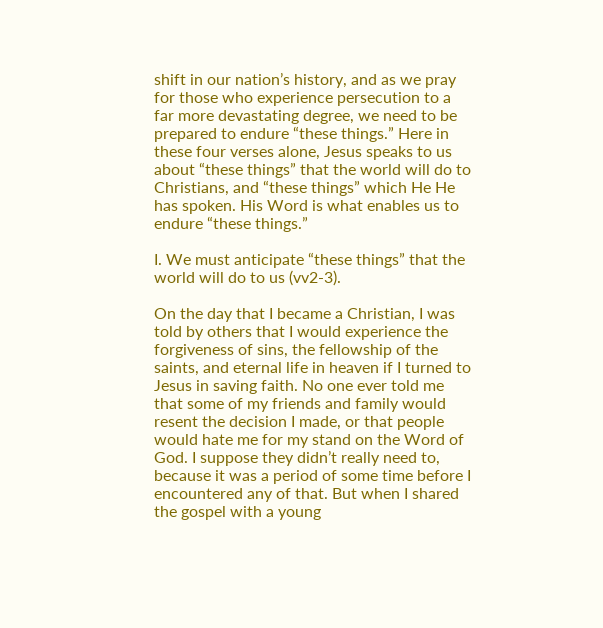shift in our nation’s history, and as we pray for those who experience persecution to a far more devastating degree, we need to be prepared to endure “these things.” Here in these four verses alone, Jesus speaks to us about “these things” that the world will do to Christians, and “these things” which He He has spoken. His Word is what enables us to endure “these things.”

I. We must anticipate “these things” that the world will do to us (vv2-3).

On the day that I became a Christian, I was told by others that I would experience the forgiveness of sins, the fellowship of the saints, and eternal life in heaven if I turned to Jesus in saving faith. No one ever told me that some of my friends and family would resent the decision I made, or that people would hate me for my stand on the Word of God. I suppose they didn’t really need to, because it was a period of some time before I encountered any of that. But when I shared the gospel with a young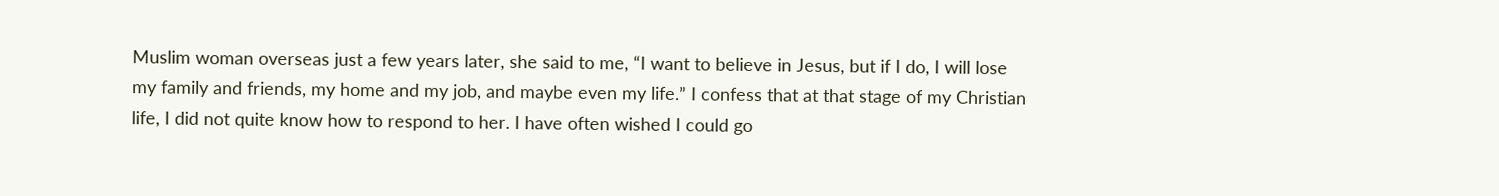Muslim woman overseas just a few years later, she said to me, “I want to believe in Jesus, but if I do, I will lose my family and friends, my home and my job, and maybe even my life.” I confess that at that stage of my Christian life, I did not quite know how to respond to her. I have often wished I could go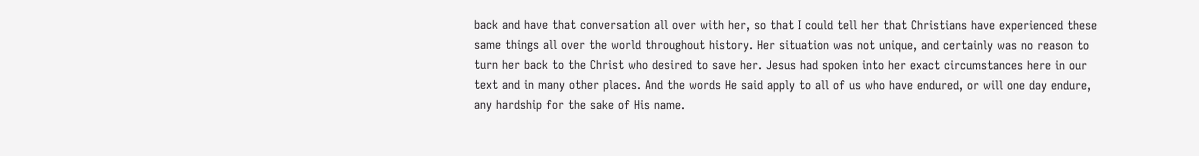back and have that conversation all over with her, so that I could tell her that Christians have experienced these same things all over the world throughout history. Her situation was not unique, and certainly was no reason to turn her back to the Christ who desired to save her. Jesus had spoken into her exact circumstances here in our text and in many other places. And the words He said apply to all of us who have endured, or will one day endure, any hardship for the sake of His name.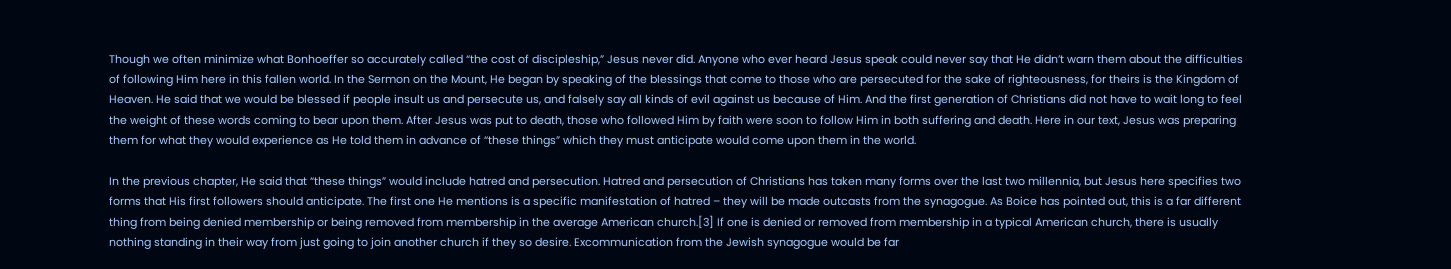Though we often minimize what Bonhoeffer so accurately called “the cost of discipleship,” Jesus never did. Anyone who ever heard Jesus speak could never say that He didn’t warn them about the difficulties of following Him here in this fallen world. In the Sermon on the Mount, He began by speaking of the blessings that come to those who are persecuted for the sake of righteousness, for theirs is the Kingdom of Heaven. He said that we would be blessed if people insult us and persecute us, and falsely say all kinds of evil against us because of Him. And the first generation of Christians did not have to wait long to feel the weight of these words coming to bear upon them. After Jesus was put to death, those who followed Him by faith were soon to follow Him in both suffering and death. Here in our text, Jesus was preparing them for what they would experience as He told them in advance of “these things” which they must anticipate would come upon them in the world.

In the previous chapter, He said that “these things” would include hatred and persecution. Hatred and persecution of Christians has taken many forms over the last two millennia, but Jesus here specifies two forms that His first followers should anticipate. The first one He mentions is a specific manifestation of hatred – they will be made outcasts from the synagogue. As Boice has pointed out, this is a far different thing from being denied membership or being removed from membership in the average American church.[3] If one is denied or removed from membership in a typical American church, there is usually nothing standing in their way from just going to join another church if they so desire. Excommunication from the Jewish synagogue would be far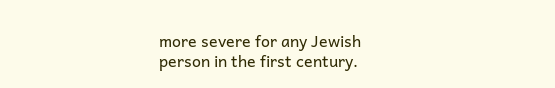more severe for any Jewish person in the first century.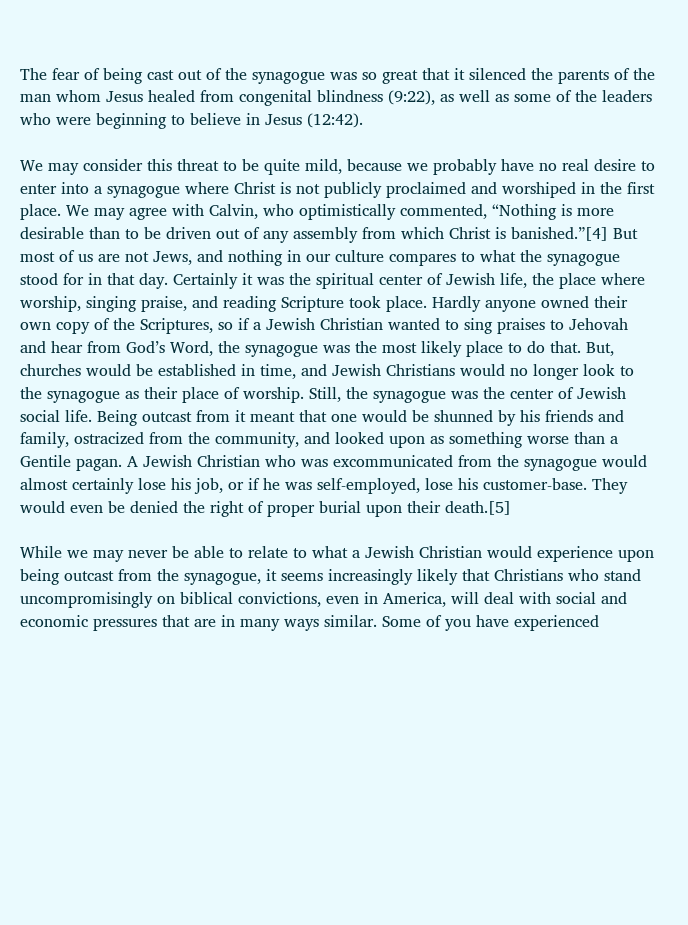The fear of being cast out of the synagogue was so great that it silenced the parents of the man whom Jesus healed from congenital blindness (9:22), as well as some of the leaders who were beginning to believe in Jesus (12:42).

We may consider this threat to be quite mild, because we probably have no real desire to enter into a synagogue where Christ is not publicly proclaimed and worshiped in the first place. We may agree with Calvin, who optimistically commented, “Nothing is more desirable than to be driven out of any assembly from which Christ is banished.”[4] But most of us are not Jews, and nothing in our culture compares to what the synagogue stood for in that day. Certainly it was the spiritual center of Jewish life, the place where worship, singing praise, and reading Scripture took place. Hardly anyone owned their own copy of the Scriptures, so if a Jewish Christian wanted to sing praises to Jehovah and hear from God’s Word, the synagogue was the most likely place to do that. But, churches would be established in time, and Jewish Christians would no longer look to the synagogue as their place of worship. Still, the synagogue was the center of Jewish social life. Being outcast from it meant that one would be shunned by his friends and family, ostracized from the community, and looked upon as something worse than a Gentile pagan. A Jewish Christian who was excommunicated from the synagogue would almost certainly lose his job, or if he was self-employed, lose his customer-base. They would even be denied the right of proper burial upon their death.[5]

While we may never be able to relate to what a Jewish Christian would experience upon being outcast from the synagogue, it seems increasingly likely that Christians who stand uncompromisingly on biblical convictions, even in America, will deal with social and economic pressures that are in many ways similar. Some of you have experienced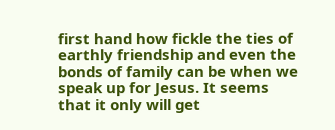first hand how fickle the ties of earthly friendship and even the bonds of family can be when we speak up for Jesus. It seems that it only will get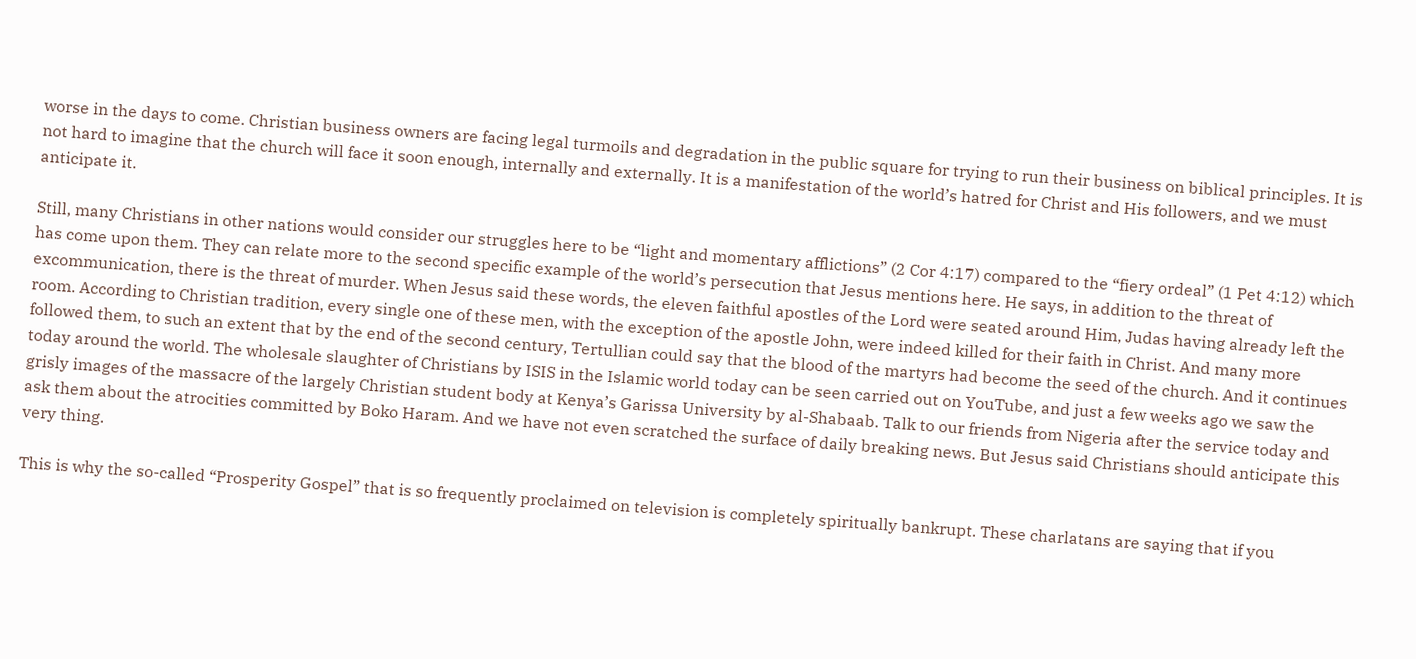worse in the days to come. Christian business owners are facing legal turmoils and degradation in the public square for trying to run their business on biblical principles. It is not hard to imagine that the church will face it soon enough, internally and externally. It is a manifestation of the world’s hatred for Christ and His followers, and we must anticipate it.

Still, many Christians in other nations would consider our struggles here to be “light and momentary afflictions” (2 Cor 4:17) compared to the “fiery ordeal” (1 Pet 4:12) which has come upon them. They can relate more to the second specific example of the world’s persecution that Jesus mentions here. He says, in addition to the threat of excommunication, there is the threat of murder. When Jesus said these words, the eleven faithful apostles of the Lord were seated around Him, Judas having already left the room. According to Christian tradition, every single one of these men, with the exception of the apostle John, were indeed killed for their faith in Christ. And many more followed them, to such an extent that by the end of the second century, Tertullian could say that the blood of the martyrs had become the seed of the church. And it continues today around the world. The wholesale slaughter of Christians by ISIS in the Islamic world today can be seen carried out on YouTube, and just a few weeks ago we saw the grisly images of the massacre of the largely Christian student body at Kenya’s Garissa University by al-Shabaab. Talk to our friends from Nigeria after the service today and ask them about the atrocities committed by Boko Haram. And we have not even scratched the surface of daily breaking news. But Jesus said Christians should anticipate this very thing.

This is why the so-called “Prosperity Gospel” that is so frequently proclaimed on television is completely spiritually bankrupt. These charlatans are saying that if you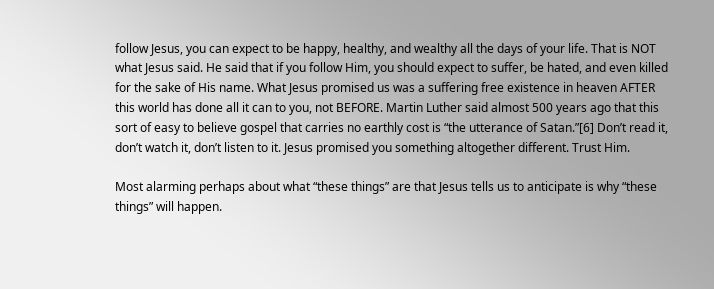follow Jesus, you can expect to be happy, healthy, and wealthy all the days of your life. That is NOT what Jesus said. He said that if you follow Him, you should expect to suffer, be hated, and even killed for the sake of His name. What Jesus promised us was a suffering free existence in heaven AFTER this world has done all it can to you, not BEFORE. Martin Luther said almost 500 years ago that this sort of easy to believe gospel that carries no earthly cost is “the utterance of Satan.”[6] Don’t read it, don’t watch it, don’t listen to it. Jesus promised you something altogether different. Trust Him.

Most alarming perhaps about what “these things” are that Jesus tells us to anticipate is why “these things” will happen.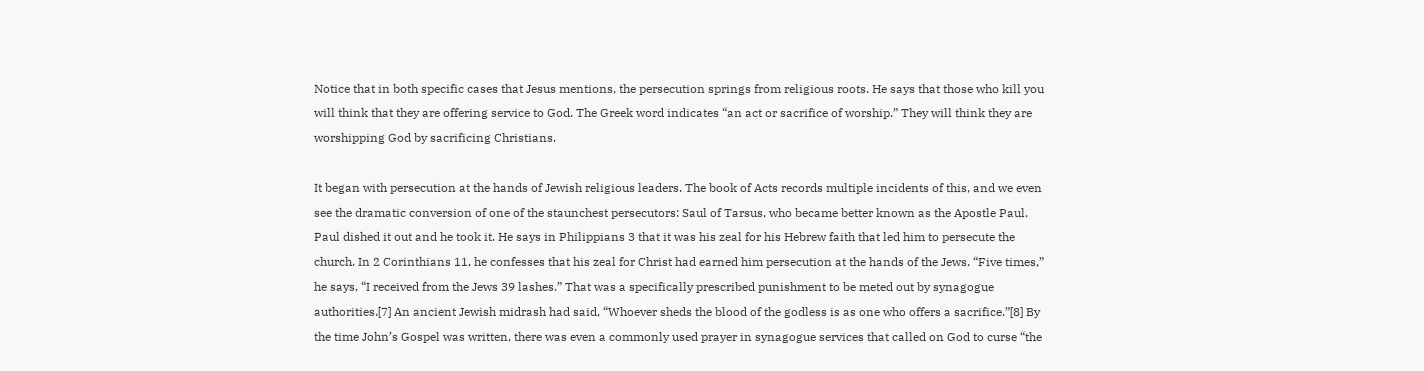Notice that in both specific cases that Jesus mentions, the persecution springs from religious roots. He says that those who kill you will think that they are offering service to God. The Greek word indicates “an act or sacrifice of worship.” They will think they are worshipping God by sacrificing Christians.

It began with persecution at the hands of Jewish religious leaders. The book of Acts records multiple incidents of this, and we even see the dramatic conversion of one of the staunchest persecutors: Saul of Tarsus, who became better known as the Apostle Paul. Paul dished it out and he took it. He says in Philippians 3 that it was his zeal for his Hebrew faith that led him to persecute the church. In 2 Corinthians 11, he confesses that his zeal for Christ had earned him persecution at the hands of the Jews. “Five times,” he says, “I received from the Jews 39 lashes.” That was a specifically prescribed punishment to be meted out by synagogue authorities.[7] An ancient Jewish midrash had said, “Whoever sheds the blood of the godless is as one who offers a sacrifice.”[8] By the time John’s Gospel was written, there was even a commonly used prayer in synagogue services that called on God to curse “the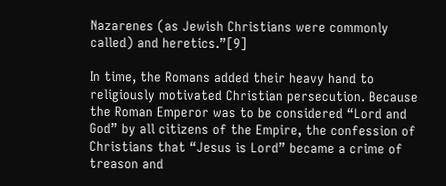Nazarenes (as Jewish Christians were commonly called) and heretics.”[9]

In time, the Romans added their heavy hand to religiously motivated Christian persecution. Because the Roman Emperor was to be considered “Lord and God” by all citizens of the Empire, the confession of Christians that “Jesus is Lord” became a crime of treason and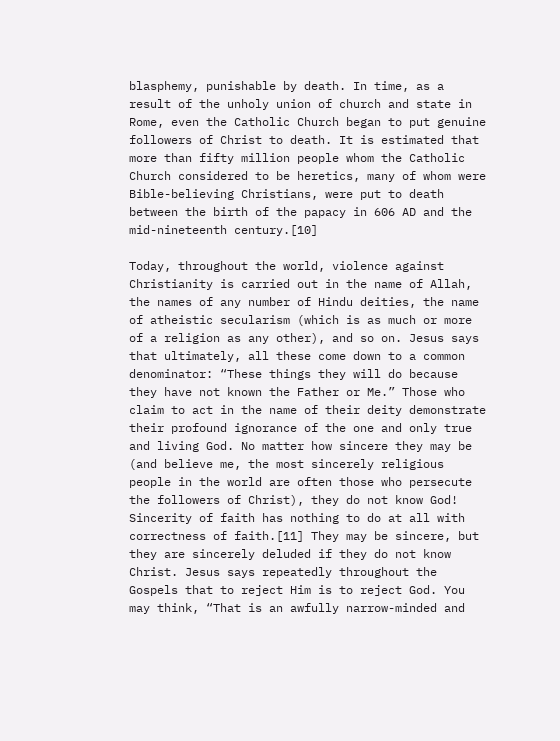blasphemy, punishable by death. In time, as a result of the unholy union of church and state in Rome, even the Catholic Church began to put genuine followers of Christ to death. It is estimated that more than fifty million people whom the Catholic Church considered to be heretics, many of whom were Bible-believing Christians, were put to death between the birth of the papacy in 606 AD and the mid-nineteenth century.[10]

Today, throughout the world, violence against Christianity is carried out in the name of Allah, the names of any number of Hindu deities, the name of atheistic secularism (which is as much or more of a religion as any other), and so on. Jesus says that ultimately, all these come down to a common denominator: “These things they will do because they have not known the Father or Me.” Those who claim to act in the name of their deity demonstrate their profound ignorance of the one and only true and living God. No matter how sincere they may be (and believe me, the most sincerely religious people in the world are often those who persecute the followers of Christ), they do not know God! Sincerity of faith has nothing to do at all with correctness of faith.[11] They may be sincere, but they are sincerely deluded if they do not know Christ. Jesus says repeatedly throughout the Gospels that to reject Him is to reject God. You may think, “That is an awfully narrow-minded and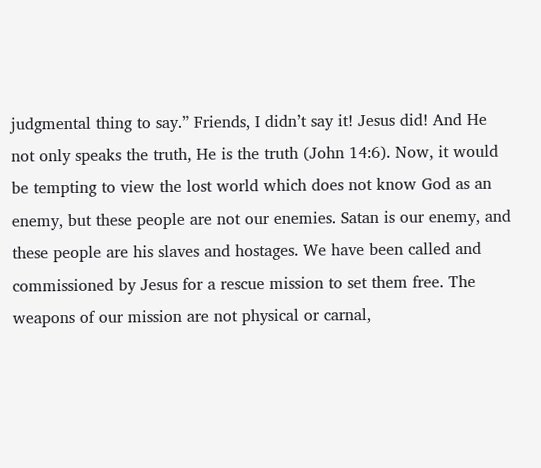judgmental thing to say.” Friends, I didn’t say it! Jesus did! And He not only speaks the truth, He is the truth (John 14:6). Now, it would be tempting to view the lost world which does not know God as an enemy, but these people are not our enemies. Satan is our enemy, and these people are his slaves and hostages. We have been called and commissioned by Jesus for a rescue mission to set them free. The weapons of our mission are not physical or carnal,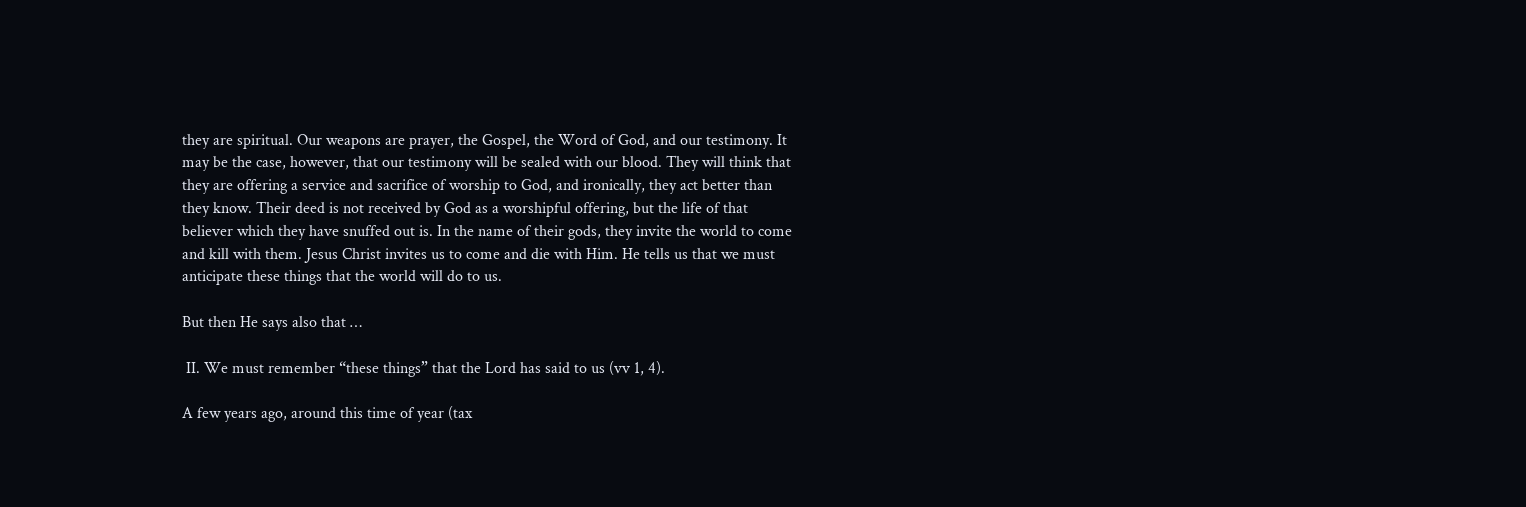they are spiritual. Our weapons are prayer, the Gospel, the Word of God, and our testimony. It may be the case, however, that our testimony will be sealed with our blood. They will think that they are offering a service and sacrifice of worship to God, and ironically, they act better than they know. Their deed is not received by God as a worshipful offering, but the life of that believer which they have snuffed out is. In the name of their gods, they invite the world to come and kill with them. Jesus Christ invites us to come and die with Him. He tells us that we must anticipate these things that the world will do to us.

But then He says also that …

 II. We must remember “these things” that the Lord has said to us (vv 1, 4).

A few years ago, around this time of year (tax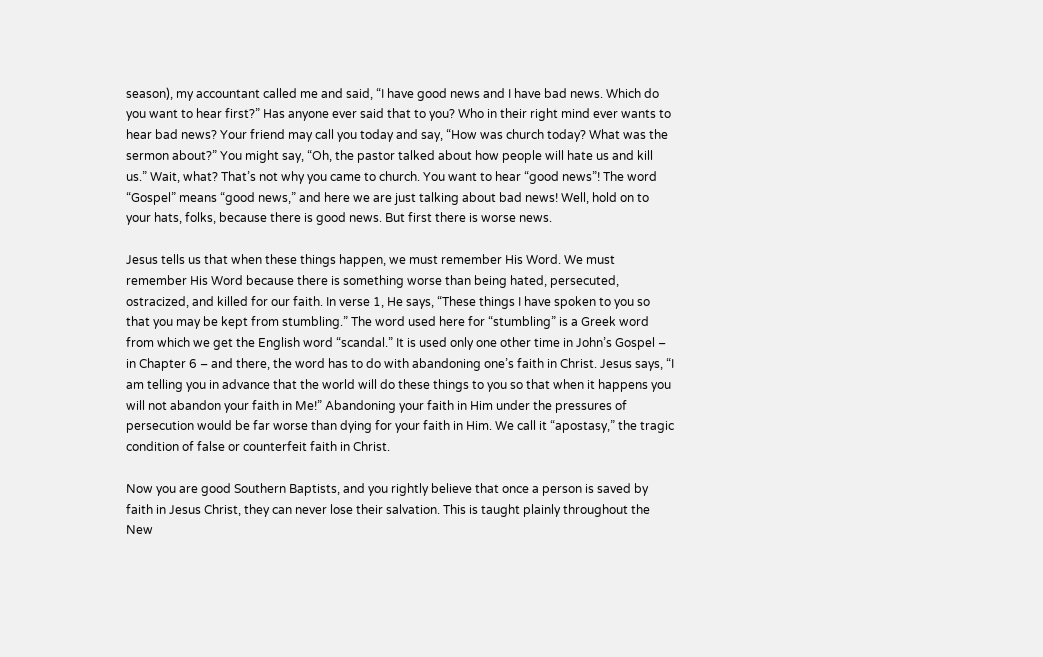season), my accountant called me and said, “I have good news and I have bad news. Which do you want to hear first?” Has anyone ever said that to you? Who in their right mind ever wants to hear bad news? Your friend may call you today and say, “How was church today? What was the sermon about?” You might say, “Oh, the pastor talked about how people will hate us and kill us.” Wait, what? That’s not why you came to church. You want to hear “good news”! The word “Gospel” means “good news,” and here we are just talking about bad news! Well, hold on to your hats, folks, because there is good news. But first there is worse news.

Jesus tells us that when these things happen, we must remember His Word. We must remember His Word because there is something worse than being hated, persecuted, ostracized, and killed for our faith. In verse 1, He says, “These things I have spoken to you so that you may be kept from stumbling.” The word used here for “stumbling” is a Greek word from which we get the English word “scandal.” It is used only one other time in John’s Gospel – in Chapter 6 – and there, the word has to do with abandoning one’s faith in Christ. Jesus says, “I am telling you in advance that the world will do these things to you so that when it happens you will not abandon your faith in Me!” Abandoning your faith in Him under the pressures of persecution would be far worse than dying for your faith in Him. We call it “apostasy,” the tragic condition of false or counterfeit faith in Christ.

Now you are good Southern Baptists, and you rightly believe that once a person is saved by faith in Jesus Christ, they can never lose their salvation. This is taught plainly throughout the New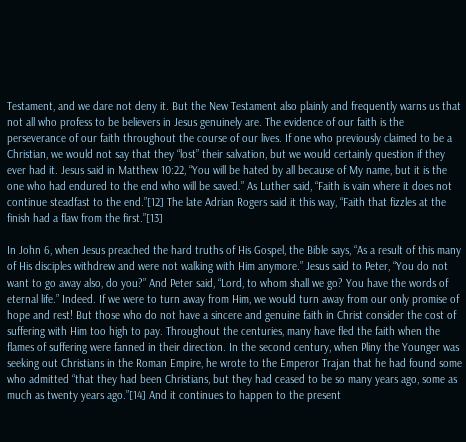Testament, and we dare not deny it. But the New Testament also plainly and frequently warns us that not all who profess to be believers in Jesus genuinely are. The evidence of our faith is the perseverance of our faith throughout the course of our lives. If one who previously claimed to be a Christian, we would not say that they “lost” their salvation, but we would certainly question if they ever had it. Jesus said in Matthew 10:22, “You will be hated by all because of My name, but it is the one who had endured to the end who will be saved.” As Luther said, “Faith is vain where it does not continue steadfast to the end.”[12] The late Adrian Rogers said it this way, “Faith that fizzles at the finish had a flaw from the first.”[13]

In John 6, when Jesus preached the hard truths of His Gospel, the Bible says, “As a result of this many of His disciples withdrew and were not walking with Him anymore.” Jesus said to Peter, “You do not want to go away also, do you?” And Peter said, “Lord, to whom shall we go? You have the words of eternal life.” Indeed. If we were to turn away from Him, we would turn away from our only promise of hope and rest! But those who do not have a sincere and genuine faith in Christ consider the cost of suffering with Him too high to pay. Throughout the centuries, many have fled the faith when the flames of suffering were fanned in their direction. In the second century, when Pliny the Younger was seeking out Christians in the Roman Empire, he wrote to the Emperor Trajan that he had found some who admitted “that they had been Christians, but they had ceased to be so many years ago, some as much as twenty years ago.”[14] And it continues to happen to the present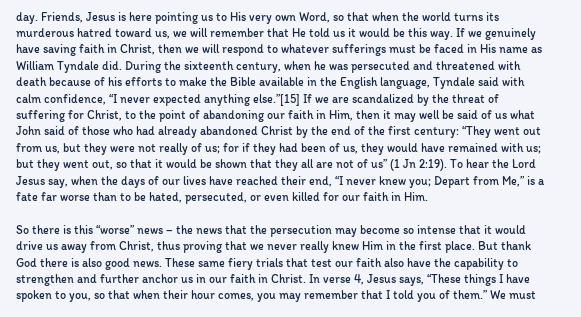day. Friends, Jesus is here pointing us to His very own Word, so that when the world turns its murderous hatred toward us, we will remember that He told us it would be this way. If we genuinely have saving faith in Christ, then we will respond to whatever sufferings must be faced in His name as William Tyndale did. During the sixteenth century, when he was persecuted and threatened with death because of his efforts to make the Bible available in the English language, Tyndale said with calm confidence, “I never expected anything else.”[15] If we are scandalized by the threat of suffering for Christ, to the point of abandoning our faith in Him, then it may well be said of us what John said of those who had already abandoned Christ by the end of the first century: “They went out from us, but they were not really of us; for if they had been of us, they would have remained with us; but they went out, so that it would be shown that they all are not of us” (1 Jn 2:19). To hear the Lord Jesus say, when the days of our lives have reached their end, “I never knew you; Depart from Me,” is a fate far worse than to be hated, persecuted, or even killed for our faith in Him.

So there is this “worse” news – the news that the persecution may become so intense that it would drive us away from Christ, thus proving that we never really knew Him in the first place. But thank God there is also good news. These same fiery trials that test our faith also have the capability to strengthen and further anchor us in our faith in Christ. In verse 4, Jesus says, “These things I have spoken to you, so that when their hour comes, you may remember that I told you of them.” We must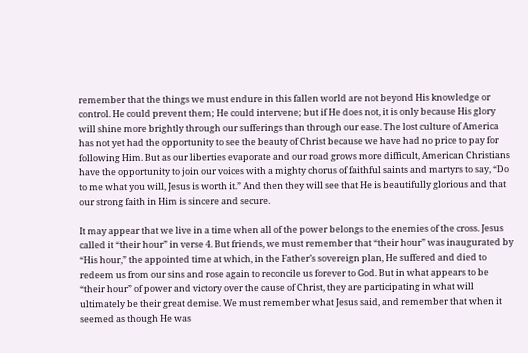remember that the things we must endure in this fallen world are not beyond His knowledge or control. He could prevent them; He could intervene; but if He does not, it is only because His glory will shine more brightly through our sufferings than through our ease. The lost culture of America has not yet had the opportunity to see the beauty of Christ because we have had no price to pay for following Him. But as our liberties evaporate and our road grows more difficult, American Christians have the opportunity to join our voices with a mighty chorus of faithful saints and martyrs to say, “Do to me what you will, Jesus is worth it.” And then they will see that He is beautifully glorious and that our strong faith in Him is sincere and secure.

It may appear that we live in a time when all of the power belongs to the enemies of the cross. Jesus called it “their hour” in verse 4. But friends, we must remember that “their hour” was inaugurated by “His hour,” the appointed time at which, in the Father’s sovereign plan, He suffered and died to redeem us from our sins and rose again to reconcile us forever to God. But in what appears to be “their hour” of power and victory over the cause of Christ, they are participating in what will ultimately be their great demise. We must remember what Jesus said, and remember that when it seemed as though He was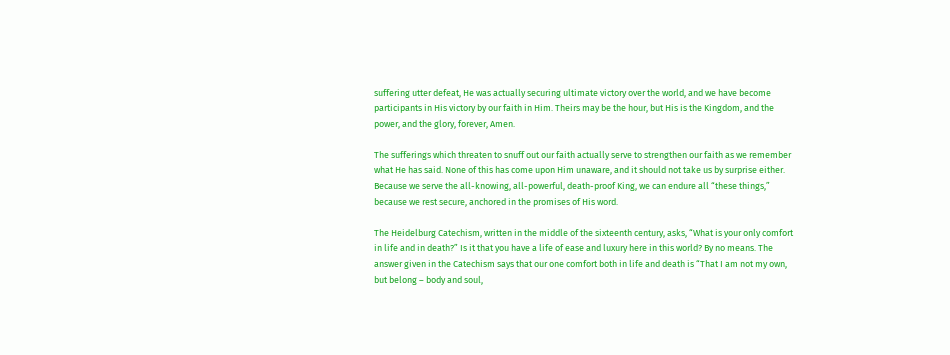suffering utter defeat, He was actually securing ultimate victory over the world, and we have become participants in His victory by our faith in Him. Theirs may be the hour, but His is the Kingdom, and the power, and the glory, forever, Amen.

The sufferings which threaten to snuff out our faith actually serve to strengthen our faith as we remember what He has said. None of this has come upon Him unaware, and it should not take us by surprise either. Because we serve the all-knowing, all-powerful, death-proof King, we can endure all “these things,” because we rest secure, anchored in the promises of His word.

The Heidelburg Catechism, written in the middle of the sixteenth century, asks, “What is your only comfort in life and in death?” Is it that you have a life of ease and luxury here in this world? By no means. The answer given in the Catechism says that our one comfort both in life and death is “That I am not my own, but belong – body and soul,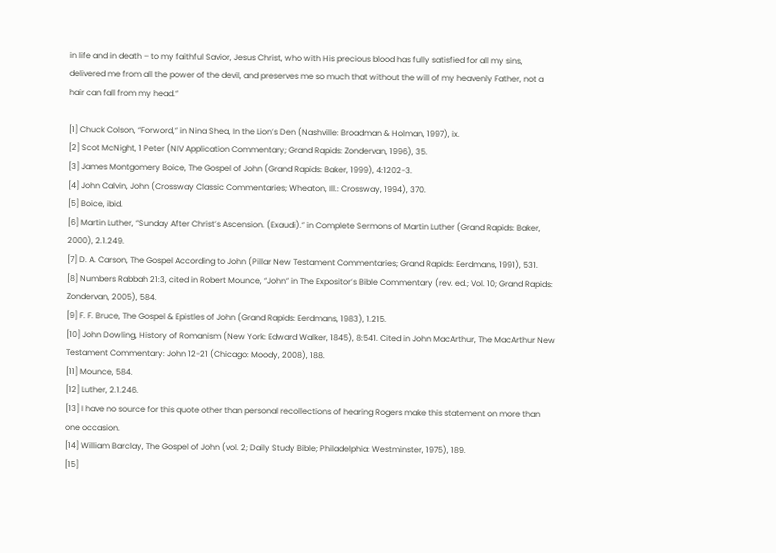in life and in death – to my faithful Savior, Jesus Christ, who with His precious blood has fully satisfied for all my sins, delivered me from all the power of the devil, and preserves me so much that without the will of my heavenly Father, not a hair can fall from my head.”

[1] Chuck Colson, “Forword,” in Nina Shea, In the Lion’s Den (Nashville: Broadman & Holman, 1997), ix.
[2] Scot McNight, 1 Peter (NIV Application Commentary; Grand Rapids: Zondervan, 1996), 35.
[3] James Montgomery Boice, The Gospel of John (Grand Rapids: Baker, 1999), 4:1202-3.
[4] John Calvin, John (Crossway Classic Commentaries; Wheaton, Ill.: Crossway, 1994), 370.
[5] Boice, ibid.
[6] Martin Luther, “Sunday After Christ’s Ascension. (Exaudi).” in Complete Sermons of Martin Luther (Grand Rapids: Baker, 2000), 2.1.249.
[7] D. A. Carson, The Gospel According to John (Pillar New Testament Commentaries; Grand Rapids: Eerdmans, 1991), 531.
[8] Numbers Rabbah 21:3, cited in Robert Mounce, “John” in The Expositor’s Bible Commentary (rev. ed.; Vol. 10; Grand Rapids: Zondervan, 2005), 584.
[9] F. F. Bruce, The Gospel & Epistles of John (Grand Rapids: Eerdmans, 1983), 1.215.
[10] John Dowling, History of Romanism (New York: Edward Walker, 1845), 8:541. Cited in John MacArthur, The MacArthur New Testament Commentary: John 12-21 (Chicago: Moody, 2008), 188.
[11] Mounce, 584.
[12] Luther, 2.1.246.
[13] I have no source for this quote other than personal recollections of hearing Rogers make this statement on more than one occasion.
[14] William Barclay, The Gospel of John (vol. 2; Daily Study Bible; Philadelphia: Westminster, 1975), 189.
[15]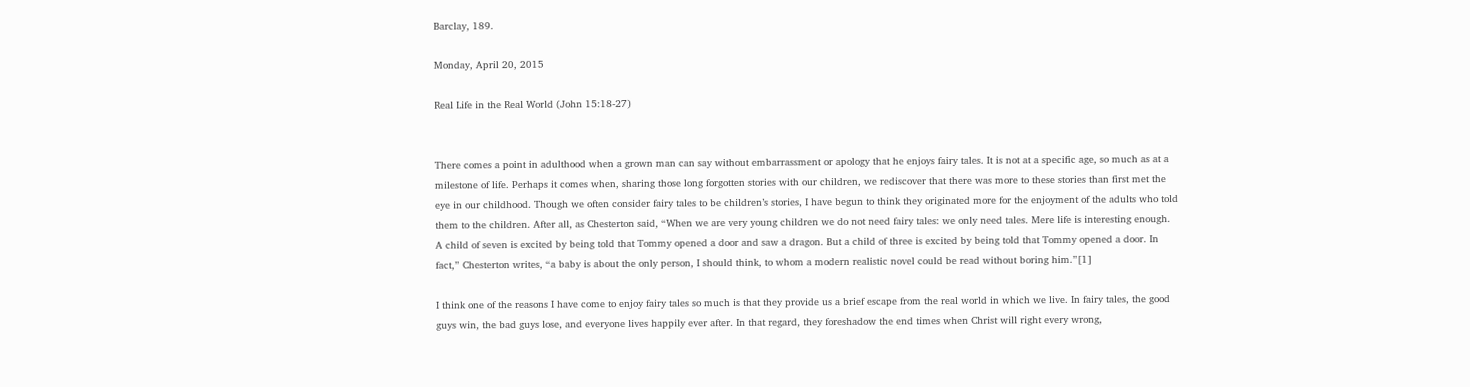Barclay, 189.

Monday, April 20, 2015

Real Life in the Real World (John 15:18-27)


There comes a point in adulthood when a grown man can say without embarrassment or apology that he enjoys fairy tales. It is not at a specific age, so much as at a milestone of life. Perhaps it comes when, sharing those long forgotten stories with our children, we rediscover that there was more to these stories than first met the eye in our childhood. Though we often consider fairy tales to be children’s stories, I have begun to think they originated more for the enjoyment of the adults who told them to the children. After all, as Chesterton said, “When we are very young children we do not need fairy tales: we only need tales. Mere life is interesting enough. A child of seven is excited by being told that Tommy opened a door and saw a dragon. But a child of three is excited by being told that Tommy opened a door. In fact,” Chesterton writes, “a baby is about the only person, I should think, to whom a modern realistic novel could be read without boring him.”[1]

I think one of the reasons I have come to enjoy fairy tales so much is that they provide us a brief escape from the real world in which we live. In fairy tales, the good guys win, the bad guys lose, and everyone lives happily ever after. In that regard, they foreshadow the end times when Christ will right every wrong,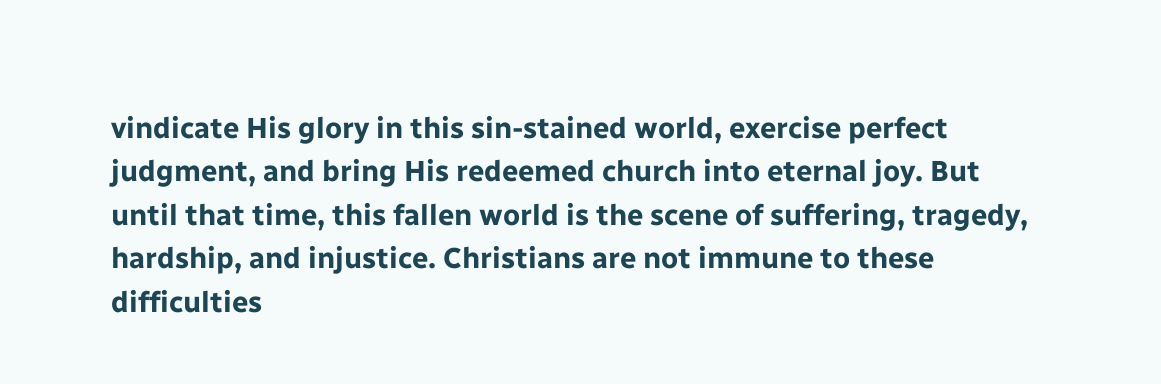vindicate His glory in this sin-stained world, exercise perfect judgment, and bring His redeemed church into eternal joy. But until that time, this fallen world is the scene of suffering, tragedy, hardship, and injustice. Christians are not immune to these difficulties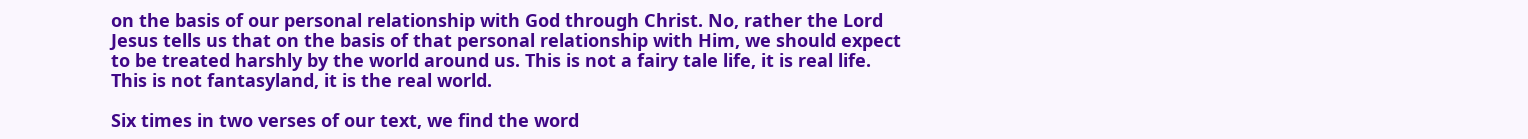on the basis of our personal relationship with God through Christ. No, rather the Lord Jesus tells us that on the basis of that personal relationship with Him, we should expect to be treated harshly by the world around us. This is not a fairy tale life, it is real life. This is not fantasyland, it is the real world.

Six times in two verses of our text, we find the word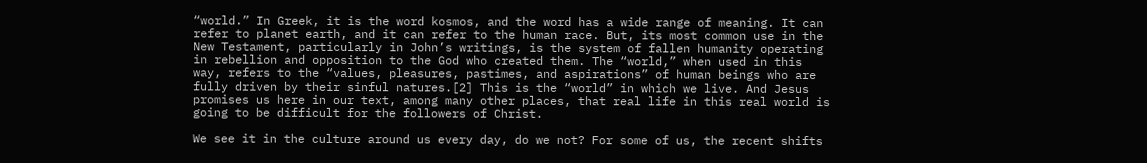“world.” In Greek, it is the word kosmos, and the word has a wide range of meaning. It can refer to planet earth, and it can refer to the human race. But, its most common use in the New Testament, particularly in John’s writings, is the system of fallen humanity operating in rebellion and opposition to the God who created them. The “world,” when used in this way, refers to the “values, pleasures, pastimes, and aspirations” of human beings who are fully driven by their sinful natures.[2] This is the “world” in which we live. And Jesus promises us here in our text, among many other places, that real life in this real world is going to be difficult for the followers of Christ.

We see it in the culture around us every day, do we not? For some of us, the recent shifts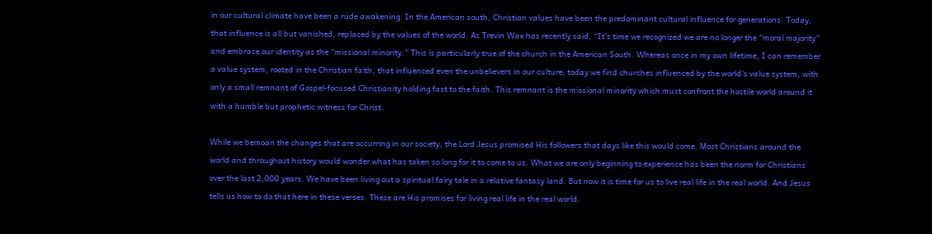in our cultural climate have been a rude awakening. In the American south, Christian values have been the predominant cultural influence for generations. Today, that influence is all but vanished, replaced by the values of the world. As Trevin Wax has recently said, “It’s time we recognized we are no longer the “moral majority” and embrace our identity as the “missional minority.” This is particularly true of the church in the American South. Whereas once in my own lifetime, I can remember a value system, rooted in the Christian faith, that influenced even the unbelievers in our culture; today we find churches influenced by the world’s value system, with only a small remnant of Gospel-focused Christianity holding fast to the faith. This remnant is the missional minority which must confront the hostile world around it with a humble but prophetic witness for Christ.

While we bemoan the changes that are occurring in our society, the Lord Jesus promised His followers that days like this would come. Most Christians around the world and throughout history would wonder what has taken so long for it to come to us. What we are only beginning to experience has been the norm for Christians over the last 2,000 years. We have been living out a spiritual fairy tale in a relative fantasy land. But now it is time for us to live real life in the real world. And Jesus tells us how to do that here in these verses. These are His promises for living real life in the real world.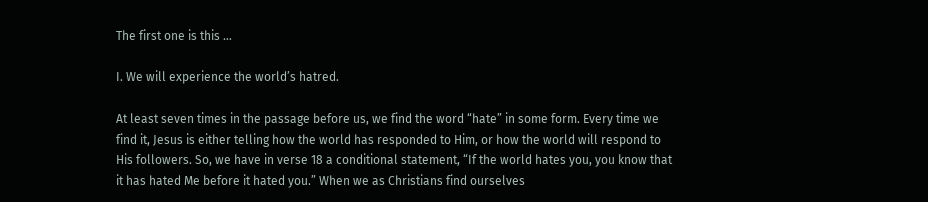The first one is this …

I. We will experience the world’s hatred.

At least seven times in the passage before us, we find the word “hate” in some form. Every time we find it, Jesus is either telling how the world has responded to Him, or how the world will respond to His followers. So, we have in verse 18 a conditional statement, “If the world hates you, you know that it has hated Me before it hated you.” When we as Christians find ourselves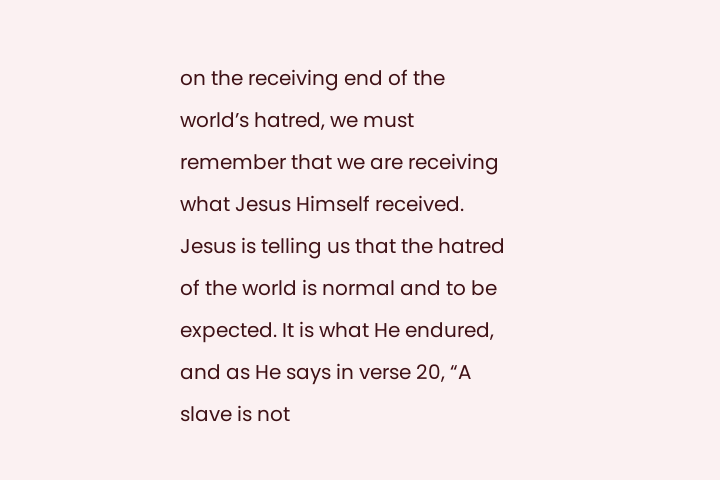on the receiving end of the world’s hatred, we must remember that we are receiving what Jesus Himself received. Jesus is telling us that the hatred of the world is normal and to be expected. It is what He endured, and as He says in verse 20, “A slave is not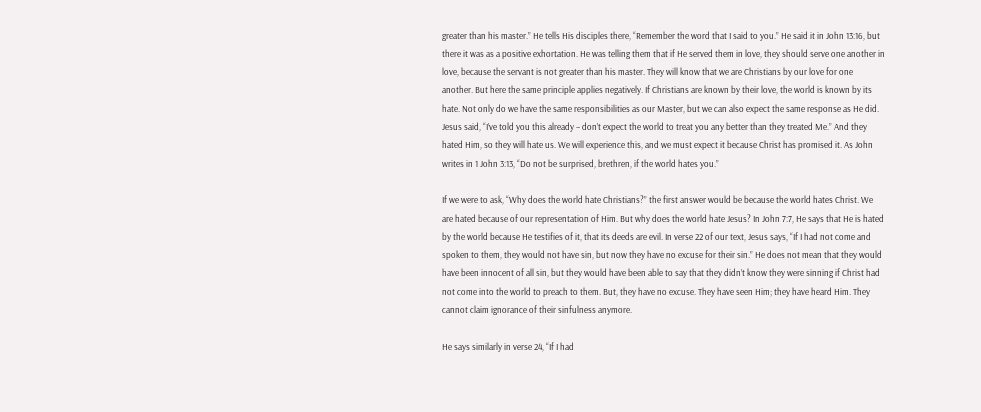greater than his master.” He tells His disciples there, “Remember the word that I said to you.” He said it in John 13:16, but there it was as a positive exhortation. He was telling them that if He served them in love, they should serve one another in love, because the servant is not greater than his master. They will know that we are Christians by our love for one another. But here the same principle applies negatively. If Christians are known by their love, the world is known by its hate. Not only do we have the same responsibilities as our Master, but we can also expect the same response as He did. Jesus said, “I’ve told you this already – don’t expect the world to treat you any better than they treated Me.” And they hated Him, so they will hate us. We will experience this, and we must expect it because Christ has promised it. As John writes in 1 John 3:13, “Do not be surprised, brethren, if the world hates you.”

If we were to ask, “Why does the world hate Christians?” the first answer would be because the world hates Christ. We are hated because of our representation of Him. But why does the world hate Jesus? In John 7:7, He says that He is hated by the world because He testifies of it, that its deeds are evil. In verse 22 of our text, Jesus says, “If I had not come and spoken to them, they would not have sin, but now they have no excuse for their sin.” He does not mean that they would have been innocent of all sin, but they would have been able to say that they didn’t know they were sinning if Christ had not come into the world to preach to them. But, they have no excuse. They have seen Him; they have heard Him. They cannot claim ignorance of their sinfulness anymore.

He says similarly in verse 24, “If I had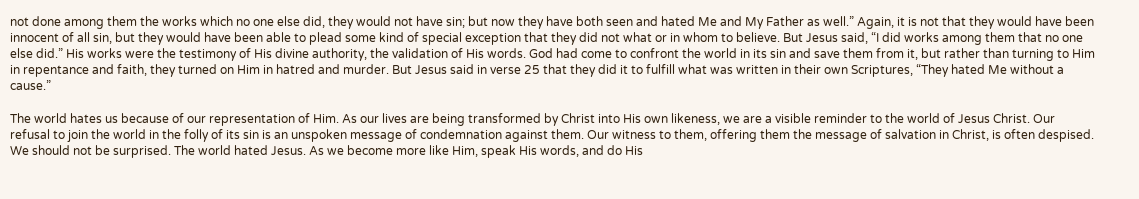not done among them the works which no one else did, they would not have sin; but now they have both seen and hated Me and My Father as well.” Again, it is not that they would have been innocent of all sin, but they would have been able to plead some kind of special exception that they did not what or in whom to believe. But Jesus said, “I did works among them that no one else did.” His works were the testimony of His divine authority, the validation of His words. God had come to confront the world in its sin and save them from it, but rather than turning to Him in repentance and faith, they turned on Him in hatred and murder. But Jesus said in verse 25 that they did it to fulfill what was written in their own Scriptures, “They hated Me without a cause.”

The world hates us because of our representation of Him. As our lives are being transformed by Christ into His own likeness, we are a visible reminder to the world of Jesus Christ. Our refusal to join the world in the folly of its sin is an unspoken message of condemnation against them. Our witness to them, offering them the message of salvation in Christ, is often despised. We should not be surprised. The world hated Jesus. As we become more like Him, speak His words, and do His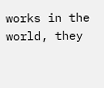works in the world, they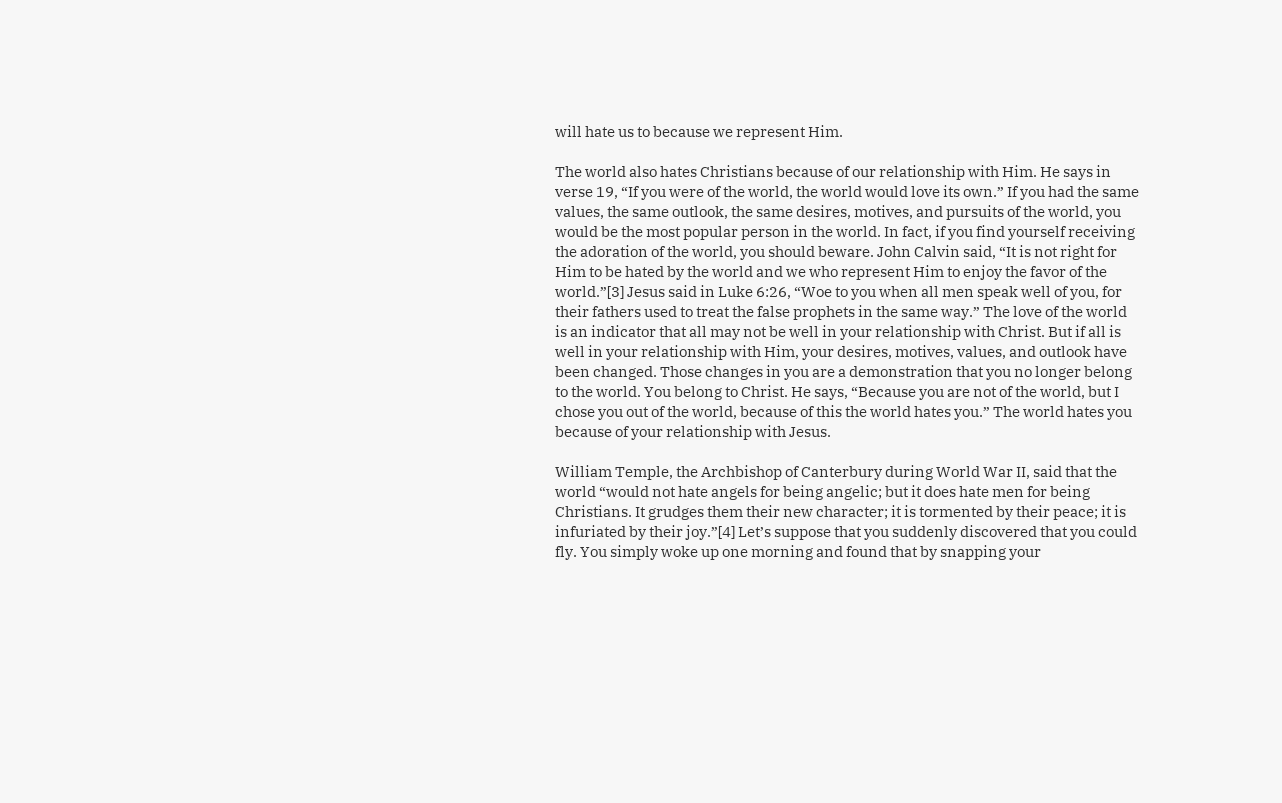will hate us to because we represent Him.

The world also hates Christians because of our relationship with Him. He says in verse 19, “If you were of the world, the world would love its own.” If you had the same values, the same outlook, the same desires, motives, and pursuits of the world, you would be the most popular person in the world. In fact, if you find yourself receiving the adoration of the world, you should beware. John Calvin said, “It is not right for Him to be hated by the world and we who represent Him to enjoy the favor of the world.”[3] Jesus said in Luke 6:26, “Woe to you when all men speak well of you, for their fathers used to treat the false prophets in the same way.” The love of the world is an indicator that all may not be well in your relationship with Christ. But if all is well in your relationship with Him, your desires, motives, values, and outlook have been changed. Those changes in you are a demonstration that you no longer belong to the world. You belong to Christ. He says, “Because you are not of the world, but I chose you out of the world, because of this the world hates you.” The world hates you because of your relationship with Jesus.

William Temple, the Archbishop of Canterbury during World War II, said that the world “would not hate angels for being angelic; but it does hate men for being Christians. It grudges them their new character; it is tormented by their peace; it is infuriated by their joy.”[4] Let’s suppose that you suddenly discovered that you could fly. You simply woke up one morning and found that by snapping your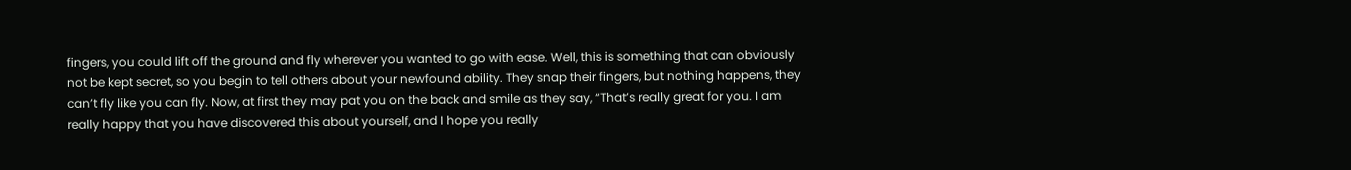fingers, you could lift off the ground and fly wherever you wanted to go with ease. Well, this is something that can obviously not be kept secret, so you begin to tell others about your newfound ability. They snap their fingers, but nothing happens, they can’t fly like you can fly. Now, at first they may pat you on the back and smile as they say, “That’s really great for you. I am really happy that you have discovered this about yourself, and I hope you really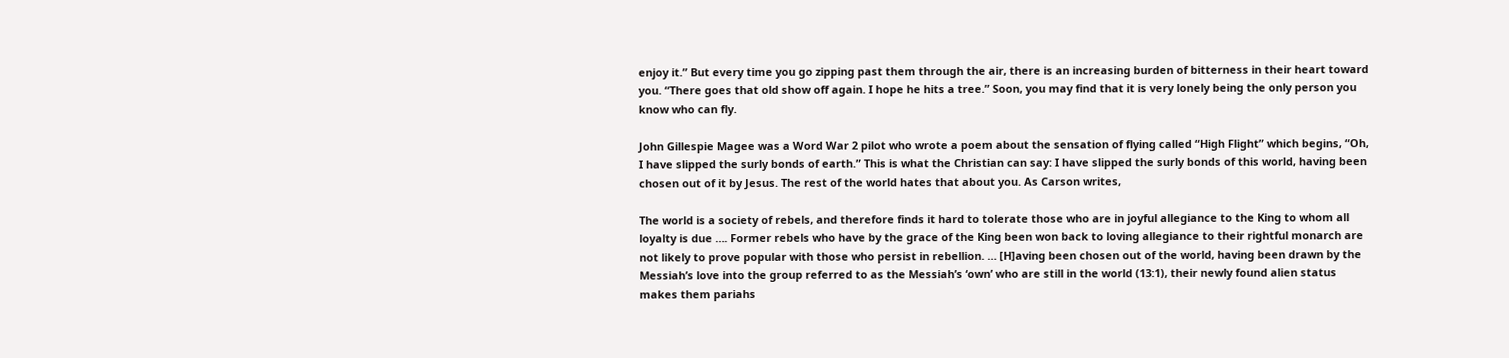enjoy it.” But every time you go zipping past them through the air, there is an increasing burden of bitterness in their heart toward you. “There goes that old show off again. I hope he hits a tree.” Soon, you may find that it is very lonely being the only person you know who can fly.

John Gillespie Magee was a Word War 2 pilot who wrote a poem about the sensation of flying called “High Flight” which begins, “Oh, I have slipped the surly bonds of earth.” This is what the Christian can say: I have slipped the surly bonds of this world, having been chosen out of it by Jesus. The rest of the world hates that about you. As Carson writes,

The world is a society of rebels, and therefore finds it hard to tolerate those who are in joyful allegiance to the King to whom all loyalty is due …. Former rebels who have by the grace of the King been won back to loving allegiance to their rightful monarch are not likely to prove popular with those who persist in rebellion. … [H]aving been chosen out of the world, having been drawn by the Messiah’s love into the group referred to as the Messiah’s ‘own’ who are still in the world (13:1), their newly found alien status makes them pariahs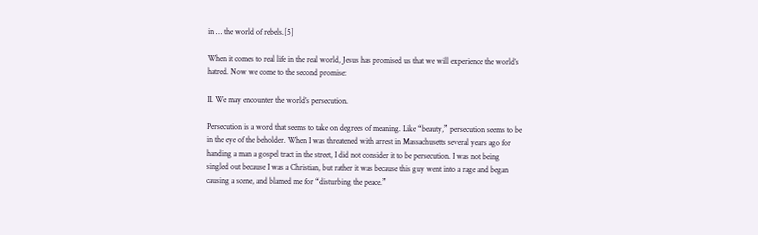in … the world of rebels.[5]

When it comes to real life in the real world, Jesus has promised us that we will experience the world’s hatred. Now we come to the second promise:

II. We may encounter the world’s persecution.

Persecution is a word that seems to take on degrees of meaning. Like “beauty,” persecution seems to be in the eye of the beholder. When I was threatened with arrest in Massachusetts several years ago for handing a man a gospel tract in the street, I did not consider it to be persecution. I was not being singled out because I was a Christian, but rather it was because this guy went into a rage and began causing a scene, and blamed me for “disturbing the peace.”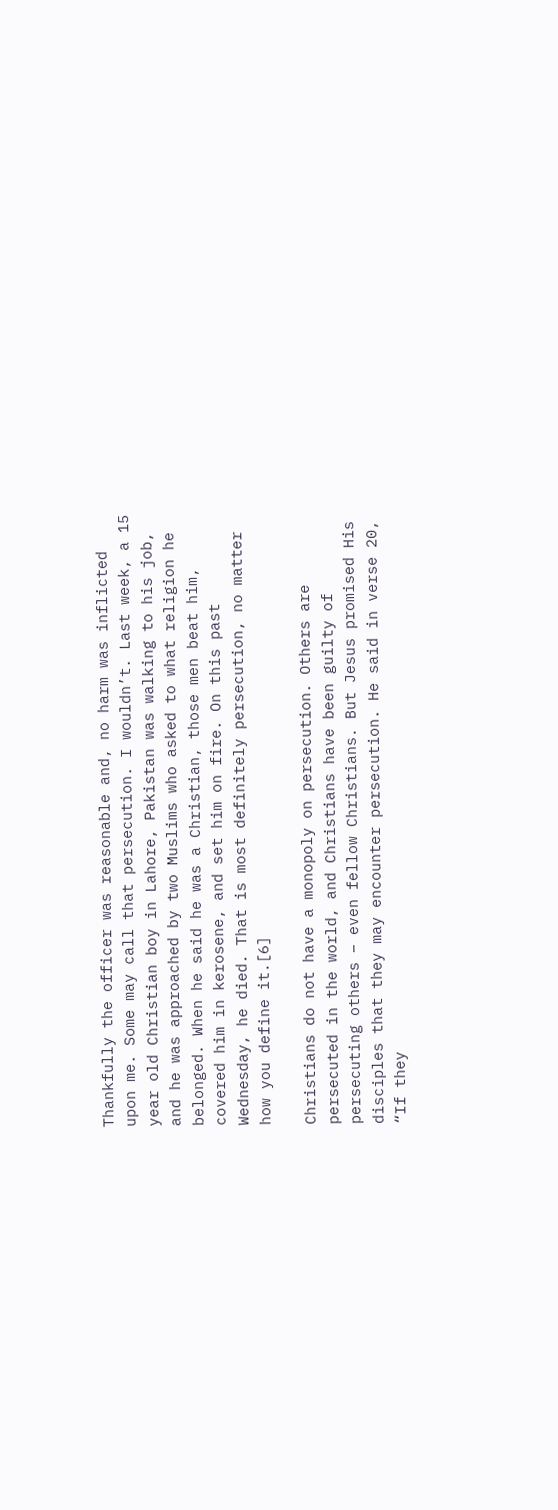Thankfully the officer was reasonable and, no harm was inflicted upon me. Some may call that persecution. I wouldn’t. Last week, a 15 year old Christian boy in Lahore, Pakistan was walking to his job, and he was approached by two Muslims who asked to what religion he belonged. When he said he was a Christian, those men beat him, covered him in kerosene, and set him on fire. On this past Wednesday, he died. That is most definitely persecution, no matter how you define it.[6]

Christians do not have a monopoly on persecution. Others are persecuted in the world, and Christians have been guilty of persecuting others – even fellow Christians. But Jesus promised His disciples that they may encounter persecution. He said in verse 20, “If they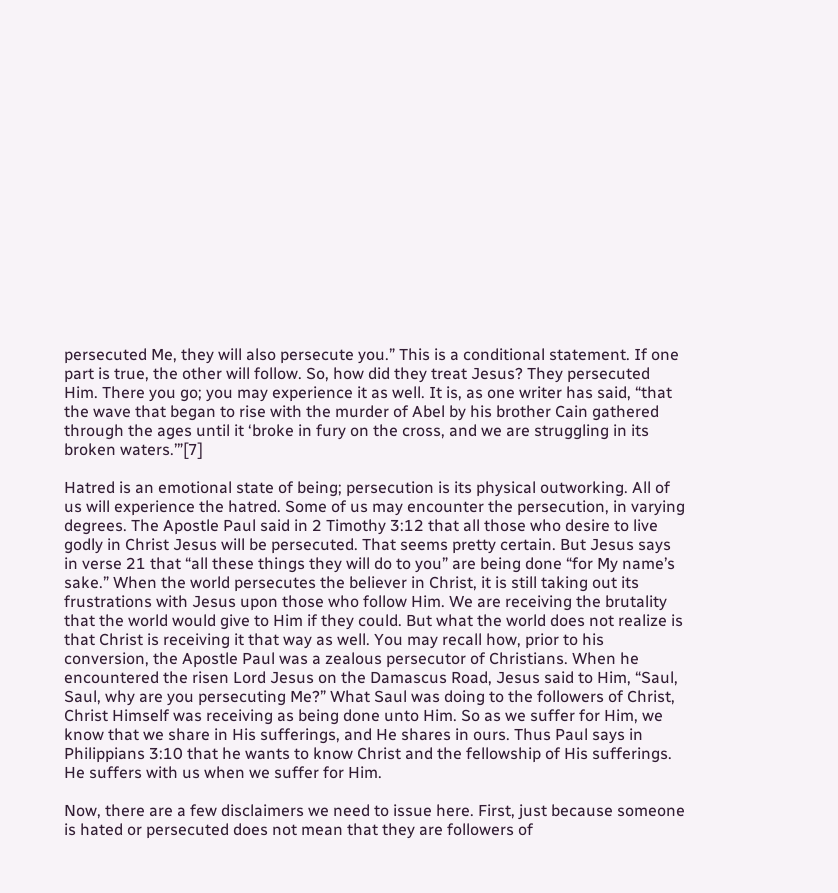persecuted Me, they will also persecute you.” This is a conditional statement. If one part is true, the other will follow. So, how did they treat Jesus? They persecuted Him. There you go; you may experience it as well. It is, as one writer has said, “that the wave that began to rise with the murder of Abel by his brother Cain gathered through the ages until it ‘broke in fury on the cross, and we are struggling in its broken waters.’”[7]

Hatred is an emotional state of being; persecution is its physical outworking. All of us will experience the hatred. Some of us may encounter the persecution, in varying degrees. The Apostle Paul said in 2 Timothy 3:12 that all those who desire to live godly in Christ Jesus will be persecuted. That seems pretty certain. But Jesus says in verse 21 that “all these things they will do to you” are being done “for My name’s sake.” When the world persecutes the believer in Christ, it is still taking out its frustrations with Jesus upon those who follow Him. We are receiving the brutality that the world would give to Him if they could. But what the world does not realize is that Christ is receiving it that way as well. You may recall how, prior to his conversion, the Apostle Paul was a zealous persecutor of Christians. When he encountered the risen Lord Jesus on the Damascus Road, Jesus said to Him, “Saul, Saul, why are you persecuting Me?” What Saul was doing to the followers of Christ, Christ Himself was receiving as being done unto Him. So as we suffer for Him, we know that we share in His sufferings, and He shares in ours. Thus Paul says in Philippians 3:10 that he wants to know Christ and the fellowship of His sufferings. He suffers with us when we suffer for Him.

Now, there are a few disclaimers we need to issue here. First, just because someone is hated or persecuted does not mean that they are followers of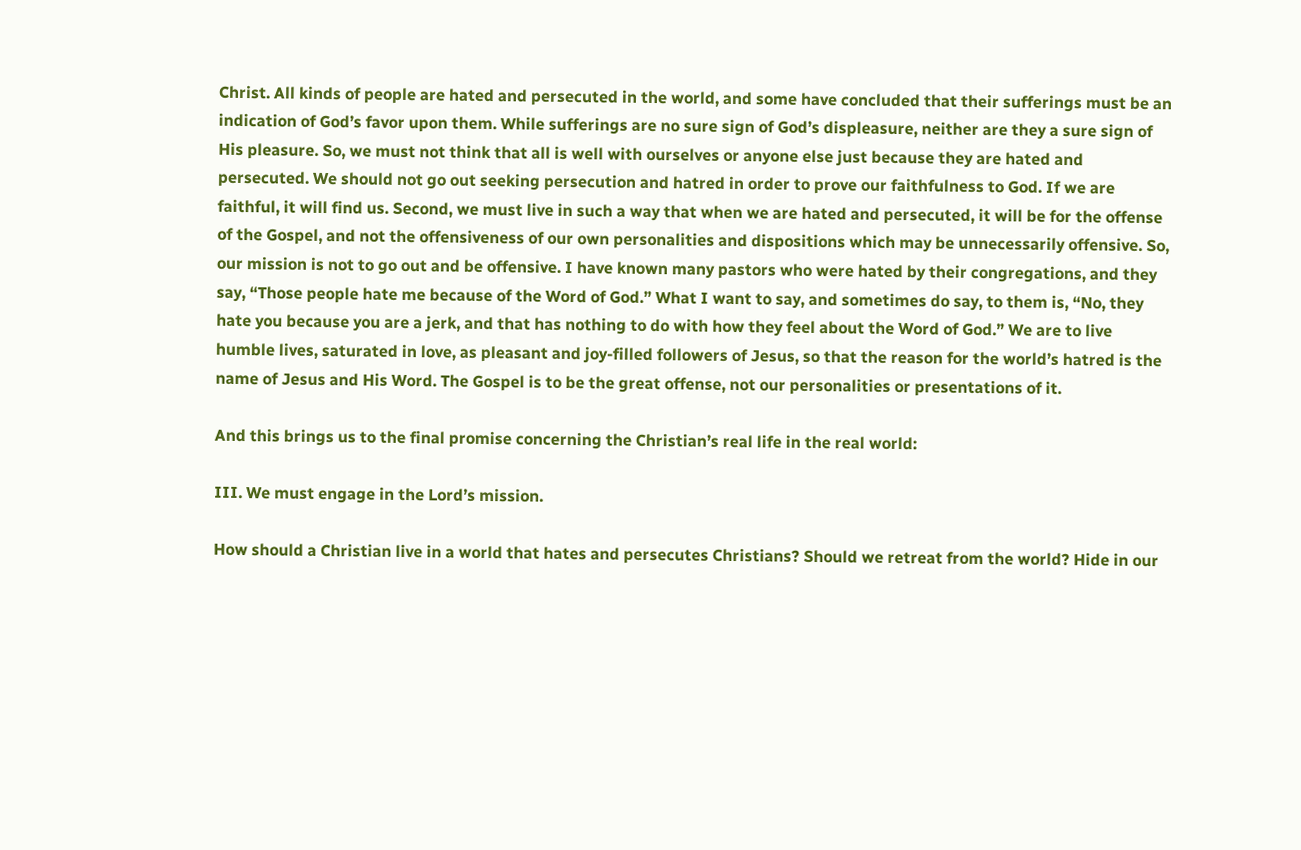Christ. All kinds of people are hated and persecuted in the world, and some have concluded that their sufferings must be an indication of God’s favor upon them. While sufferings are no sure sign of God’s displeasure, neither are they a sure sign of His pleasure. So, we must not think that all is well with ourselves or anyone else just because they are hated and persecuted. We should not go out seeking persecution and hatred in order to prove our faithfulness to God. If we are faithful, it will find us. Second, we must live in such a way that when we are hated and persecuted, it will be for the offense of the Gospel, and not the offensiveness of our own personalities and dispositions which may be unnecessarily offensive. So, our mission is not to go out and be offensive. I have known many pastors who were hated by their congregations, and they say, “Those people hate me because of the Word of God.” What I want to say, and sometimes do say, to them is, “No, they hate you because you are a jerk, and that has nothing to do with how they feel about the Word of God.” We are to live humble lives, saturated in love, as pleasant and joy-filled followers of Jesus, so that the reason for the world’s hatred is the name of Jesus and His Word. The Gospel is to be the great offense, not our personalities or presentations of it.

And this brings us to the final promise concerning the Christian’s real life in the real world:

III. We must engage in the Lord’s mission.

How should a Christian live in a world that hates and persecutes Christians? Should we retreat from the world? Hide in our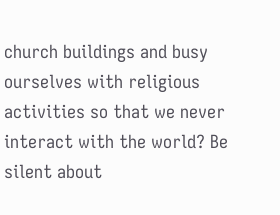church buildings and busy ourselves with religious activities so that we never interact with the world? Be silent about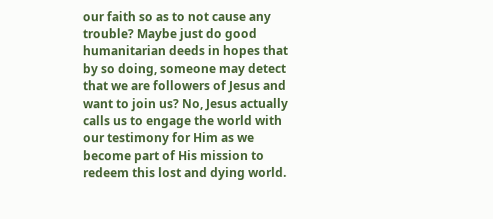our faith so as to not cause any trouble? Maybe just do good humanitarian deeds in hopes that by so doing, someone may detect that we are followers of Jesus and want to join us? No, Jesus actually calls us to engage the world with our testimony for Him as we become part of His mission to redeem this lost and dying world.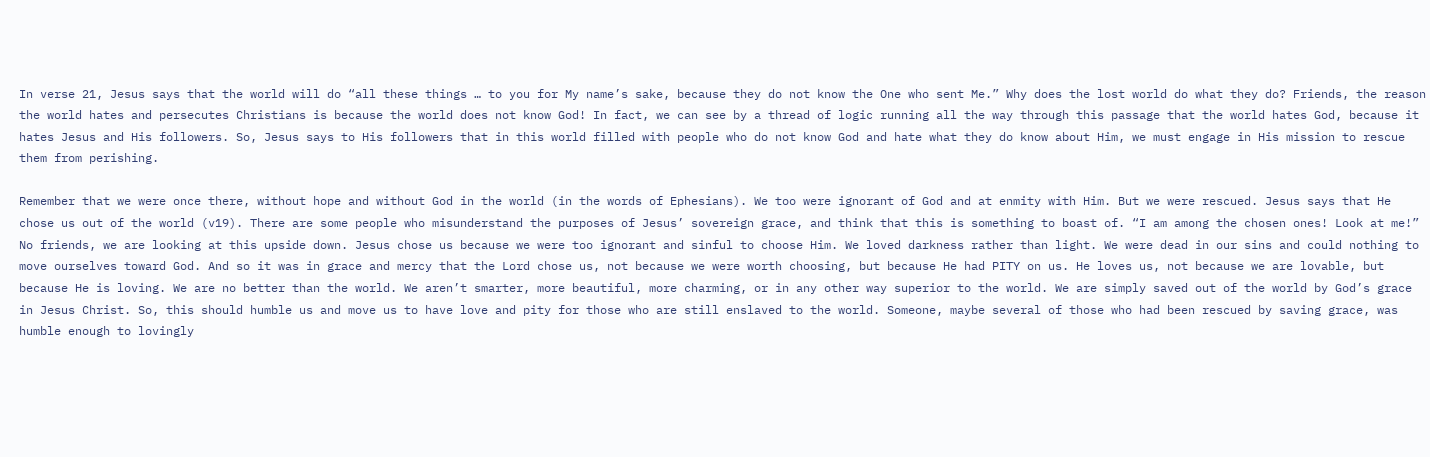In verse 21, Jesus says that the world will do “all these things … to you for My name’s sake, because they do not know the One who sent Me.” Why does the lost world do what they do? Friends, the reason the world hates and persecutes Christians is because the world does not know God! In fact, we can see by a thread of logic running all the way through this passage that the world hates God, because it hates Jesus and His followers. So, Jesus says to His followers that in this world filled with people who do not know God and hate what they do know about Him, we must engage in His mission to rescue them from perishing.

Remember that we were once there, without hope and without God in the world (in the words of Ephesians). We too were ignorant of God and at enmity with Him. But we were rescued. Jesus says that He chose us out of the world (v19). There are some people who misunderstand the purposes of Jesus’ sovereign grace, and think that this is something to boast of. “I am among the chosen ones! Look at me!” No friends, we are looking at this upside down. Jesus chose us because we were too ignorant and sinful to choose Him. We loved darkness rather than light. We were dead in our sins and could nothing to move ourselves toward God. And so it was in grace and mercy that the Lord chose us, not because we were worth choosing, but because He had PITY on us. He loves us, not because we are lovable, but because He is loving. We are no better than the world. We aren’t smarter, more beautiful, more charming, or in any other way superior to the world. We are simply saved out of the world by God’s grace in Jesus Christ. So, this should humble us and move us to have love and pity for those who are still enslaved to the world. Someone, maybe several of those who had been rescued by saving grace, was humble enough to lovingly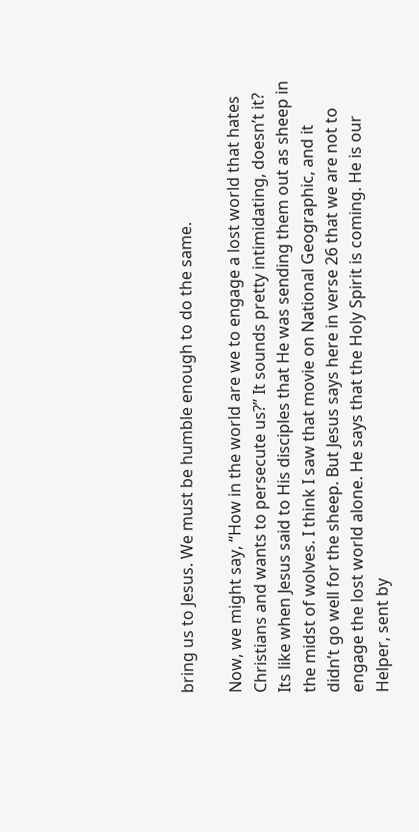bring us to Jesus. We must be humble enough to do the same.

Now, we might say, “How in the world are we to engage a lost world that hates Christians and wants to persecute us?” It sounds pretty intimidating, doesn’t it? Its like when Jesus said to His disciples that He was sending them out as sheep in the midst of wolves. I think I saw that movie on National Geographic, and it didn’t go well for the sheep. But Jesus says here in verse 26 that we are not to engage the lost world alone. He says that the Holy Spirit is coming. He is our Helper, sent by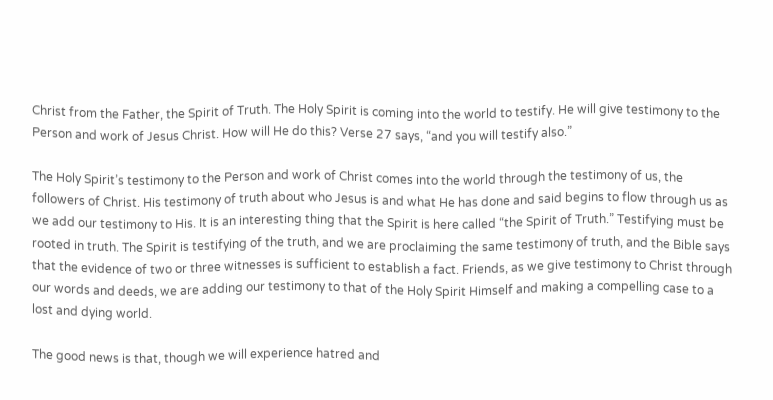Christ from the Father, the Spirit of Truth. The Holy Spirit is coming into the world to testify. He will give testimony to the Person and work of Jesus Christ. How will He do this? Verse 27 says, “and you will testify also.”

The Holy Spirit’s testimony to the Person and work of Christ comes into the world through the testimony of us, the followers of Christ. His testimony of truth about who Jesus is and what He has done and said begins to flow through us as we add our testimony to His. It is an interesting thing that the Spirit is here called “the Spirit of Truth.” Testifying must be rooted in truth. The Spirit is testifying of the truth, and we are proclaiming the same testimony of truth, and the Bible says that the evidence of two or three witnesses is sufficient to establish a fact. Friends, as we give testimony to Christ through our words and deeds, we are adding our testimony to that of the Holy Spirit Himself and making a compelling case to a lost and dying world.

The good news is that, though we will experience hatred and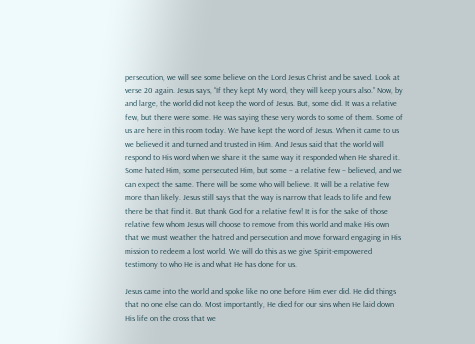persecution, we will see some believe on the Lord Jesus Christ and be saved. Look at verse 20 again. Jesus says, “If they kept My word, they will keep yours also.” Now, by and large, the world did not keep the word of Jesus. But, some did. It was a relative few, but there were some. He was saying these very words to some of them. Some of us are here in this room today. We have kept the word of Jesus. When it came to us we believed it and turned and trusted in Him. And Jesus said that the world will respond to His word when we share it the same way it responded when He shared it. Some hated Him, some persecuted Him, but some – a relative few – believed, and we can expect the same. There will be some who will believe. It will be a relative few more than likely. Jesus still says that the way is narrow that leads to life and few there be that find it. But thank God for a relative few! It is for the sake of those relative few whom Jesus will choose to remove from this world and make His own that we must weather the hatred and persecution and move forward engaging in His mission to redeem a lost world. We will do this as we give Spirit-empowered testimony to who He is and what He has done for us.

Jesus came into the world and spoke like no one before Him ever did. He did things that no one else can do. Most importantly, He died for our sins when He laid down His life on the cross that we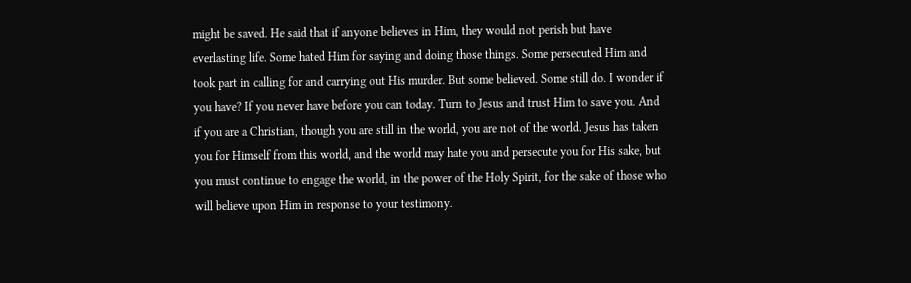might be saved. He said that if anyone believes in Him, they would not perish but have everlasting life. Some hated Him for saying and doing those things. Some persecuted Him and took part in calling for and carrying out His murder. But some believed. Some still do. I wonder if you have? If you never have before you can today. Turn to Jesus and trust Him to save you. And if you are a Christian, though you are still in the world, you are not of the world. Jesus has taken you for Himself from this world, and the world may hate you and persecute you for His sake, but you must continue to engage the world, in the power of the Holy Spirit, for the sake of those who will believe upon Him in response to your testimony.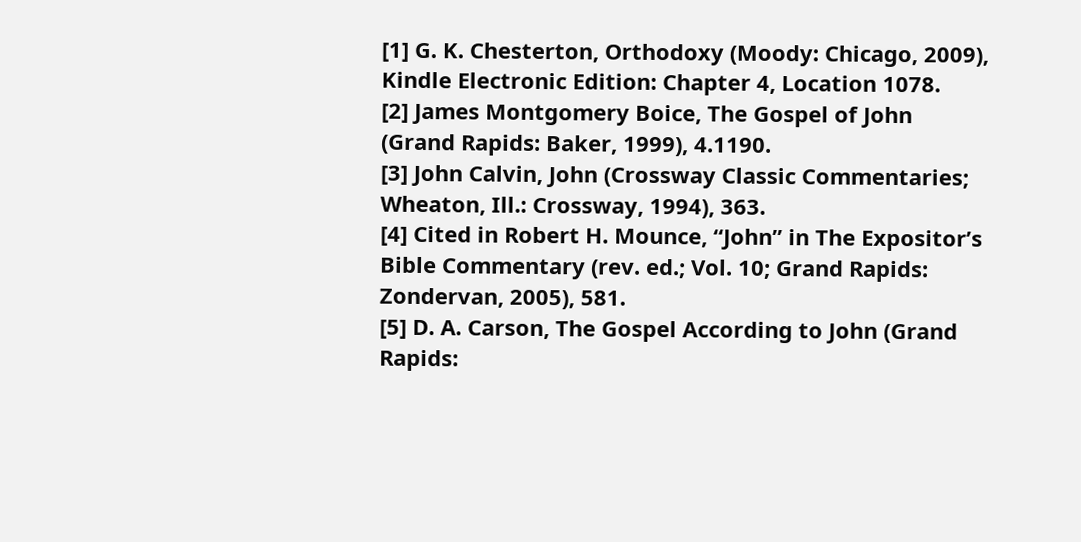[1] G. K. Chesterton, Orthodoxy (Moody: Chicago, 2009), Kindle Electronic Edition: Chapter 4, Location 1078.
[2] James Montgomery Boice, The Gospel of John (Grand Rapids: Baker, 1999), 4.1190.
[3] John Calvin, John (Crossway Classic Commentaries; Wheaton, Ill.: Crossway, 1994), 363.
[4] Cited in Robert H. Mounce, “John” in The Expositor’s Bible Commentary (rev. ed.; Vol. 10; Grand Rapids: Zondervan, 2005), 581.
[5] D. A. Carson, The Gospel According to John (Grand Rapids: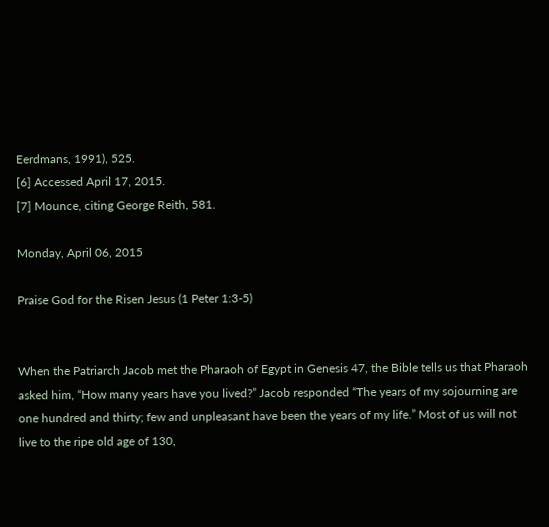Eerdmans, 1991), 525.
[6] Accessed April 17, 2015.
[7] Mounce, citing George Reith, 581.

Monday, April 06, 2015

Praise God for the Risen Jesus (1 Peter 1:3-5)


When the Patriarch Jacob met the Pharaoh of Egypt in Genesis 47, the Bible tells us that Pharaoh asked him, “How many years have you lived?” Jacob responded “The years of my sojourning are one hundred and thirty; few and unpleasant have been the years of my life.” Most of us will not live to the ripe old age of 130,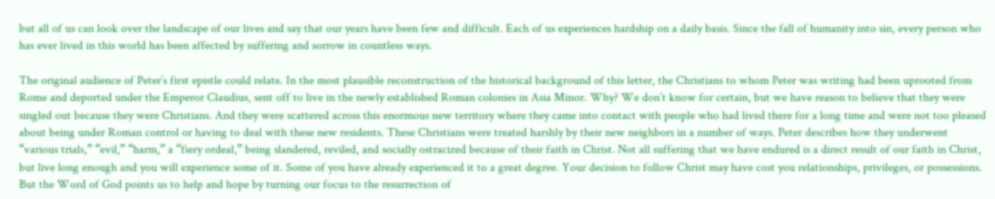but all of us can look over the landscape of our lives and say that our years have been few and difficult. Each of us experiences hardship on a daily basis. Since the fall of humanity into sin, every person who has ever lived in this world has been affected by suffering and sorrow in countless ways.

The original audience of Peter’s first epistle could relate. In the most plausible reconstruction of the historical background of this letter, the Christians to whom Peter was writing had been uprooted from Rome and deported under the Emperor Claudius, sent off to live in the newly established Roman colonies in Asia Minor. Why? We don’t know for certain, but we have reason to believe that they were singled out because they were Christians. And they were scattered across this enormous new territory where they came into contact with people who had lived there for a long time and were not too pleased about being under Roman control or having to deal with these new residents. These Christians were treated harshly by their new neighbors in a number of ways. Peter describes how they underwent “various trials,” “evil,” “harm,” a “fiery ordeal,” being slandered, reviled, and socially ostracized because of their faith in Christ. Not all suffering that we have endured is a direct result of our faith in Christ, but live long enough and you will experience some of it. Some of you have already experienced it to a great degree. Your decision to follow Christ may have cost you relationships, privileges, or possessions. But the Word of God points us to help and hope by turning our focus to the resurrection of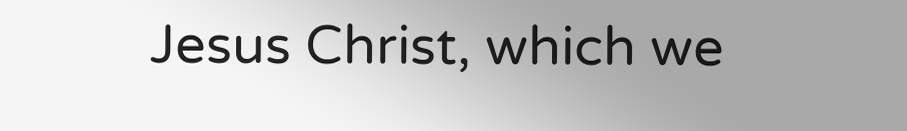Jesus Christ, which we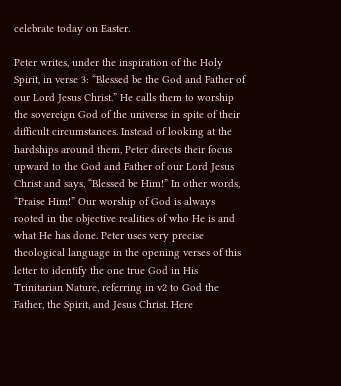celebrate today on Easter.

Peter writes, under the inspiration of the Holy Spirit, in verse 3: “Blessed be the God and Father of our Lord Jesus Christ.” He calls them to worship the sovereign God of the universe in spite of their difficult circumstances. Instead of looking at the hardships around them, Peter directs their focus upward to the God and Father of our Lord Jesus Christ and says, “Blessed be Him!” In other words, “Praise Him!” Our worship of God is always rooted in the objective realities of who He is and what He has done. Peter uses very precise theological language in the opening verses of this letter to identify the one true God in His Trinitarian Nature, referring in v2 to God the Father, the Spirit, and Jesus Christ. Here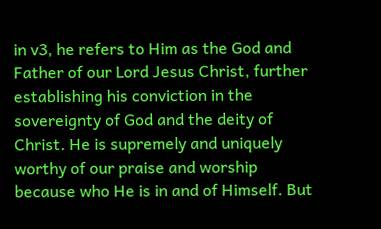in v3, he refers to Him as the God and Father of our Lord Jesus Christ, further establishing his conviction in the sovereignty of God and the deity of Christ. He is supremely and uniquely worthy of our praise and worship because who He is in and of Himself. But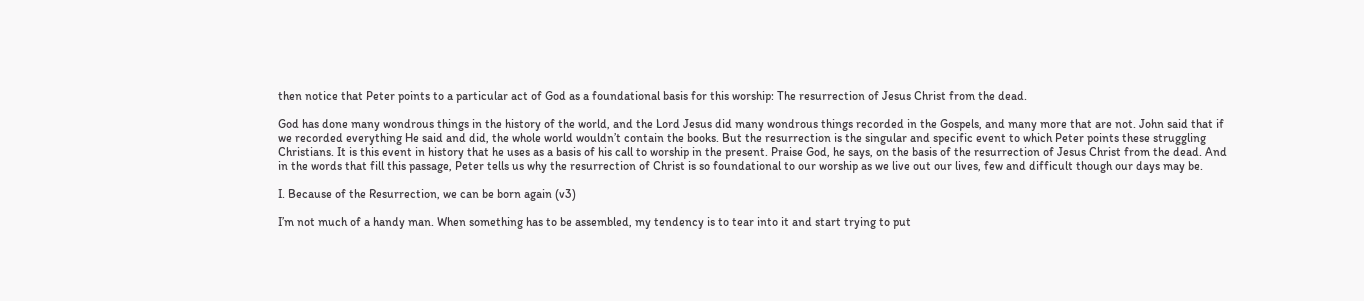then notice that Peter points to a particular act of God as a foundational basis for this worship: The resurrection of Jesus Christ from the dead.

God has done many wondrous things in the history of the world, and the Lord Jesus did many wondrous things recorded in the Gospels, and many more that are not. John said that if we recorded everything He said and did, the whole world wouldn’t contain the books. But the resurrection is the singular and specific event to which Peter points these struggling Christians. It is this event in history that he uses as a basis of his call to worship in the present. Praise God, he says, on the basis of the resurrection of Jesus Christ from the dead. And in the words that fill this passage, Peter tells us why the resurrection of Christ is so foundational to our worship as we live out our lives, few and difficult though our days may be.

I. Because of the Resurrection, we can be born again (v3)

I’m not much of a handy man. When something has to be assembled, my tendency is to tear into it and start trying to put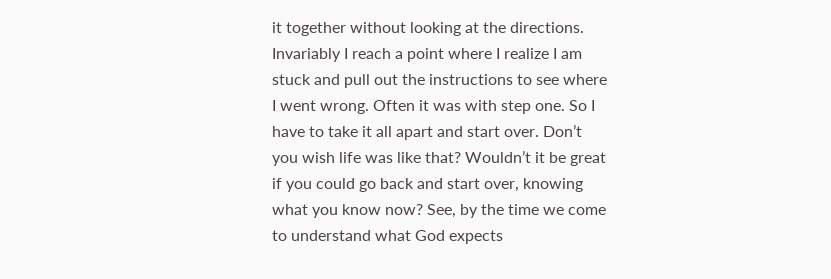it together without looking at the directions. Invariably I reach a point where I realize I am stuck and pull out the instructions to see where I went wrong. Often it was with step one. So I have to take it all apart and start over. Don’t you wish life was like that? Wouldn’t it be great if you could go back and start over, knowing what you know now? See, by the time we come to understand what God expects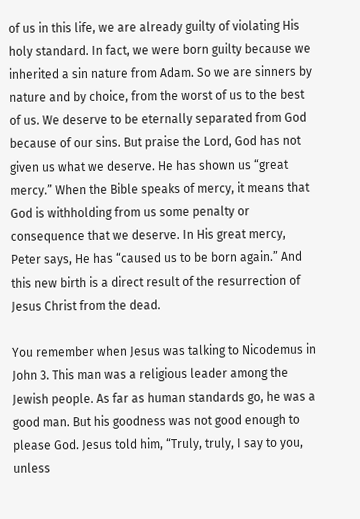of us in this life, we are already guilty of violating His holy standard. In fact, we were born guilty because we inherited a sin nature from Adam. So we are sinners by nature and by choice, from the worst of us to the best of us. We deserve to be eternally separated from God because of our sins. But praise the Lord, God has not given us what we deserve. He has shown us “great mercy.” When the Bible speaks of mercy, it means that God is withholding from us some penalty or consequence that we deserve. In His great mercy, Peter says, He has “caused us to be born again.” And this new birth is a direct result of the resurrection of Jesus Christ from the dead.

You remember when Jesus was talking to Nicodemus in John 3. This man was a religious leader among the Jewish people. As far as human standards go, he was a good man. But his goodness was not good enough to please God. Jesus told him, “Truly, truly, I say to you, unless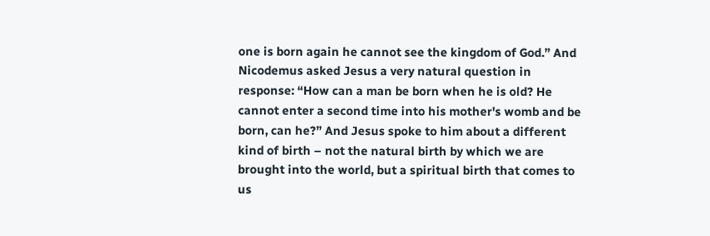one is born again he cannot see the kingdom of God.” And Nicodemus asked Jesus a very natural question in response: “How can a man be born when he is old? He cannot enter a second time into his mother's womb and be born, can he?” And Jesus spoke to him about a different kind of birth – not the natural birth by which we are brought into the world, but a spiritual birth that comes to us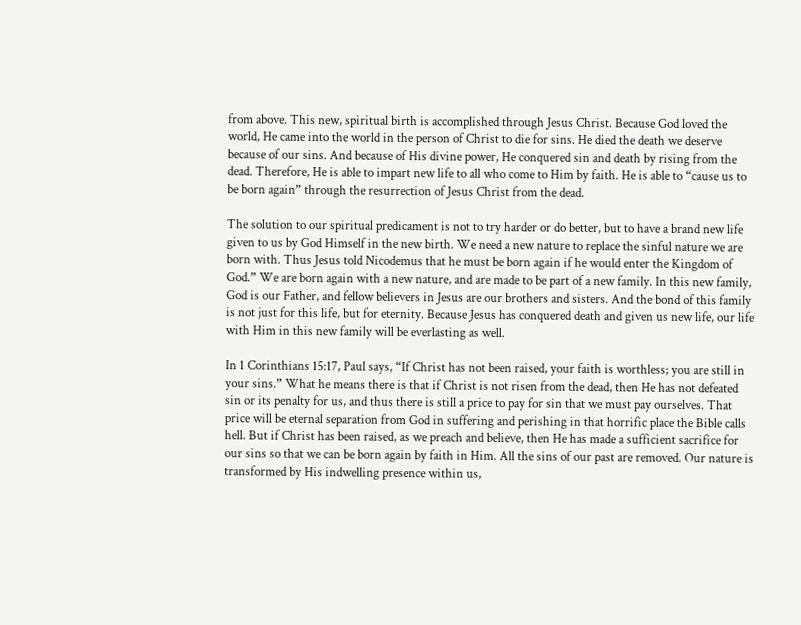from above. This new, spiritual birth is accomplished through Jesus Christ. Because God loved the world, He came into the world in the person of Christ to die for sins. He died the death we deserve because of our sins. And because of His divine power, He conquered sin and death by rising from the dead. Therefore, He is able to impart new life to all who come to Him by faith. He is able to “cause us to be born again” through the resurrection of Jesus Christ from the dead.

The solution to our spiritual predicament is not to try harder or do better, but to have a brand new life given to us by God Himself in the new birth. We need a new nature to replace the sinful nature we are born with. Thus Jesus told Nicodemus that he must be born again if he would enter the Kingdom of God.” We are born again with a new nature, and are made to be part of a new family. In this new family, God is our Father, and fellow believers in Jesus are our brothers and sisters. And the bond of this family is not just for this life, but for eternity. Because Jesus has conquered death and given us new life, our life with Him in this new family will be everlasting as well.

In 1 Corinthians 15:17, Paul says, “If Christ has not been raised, your faith is worthless; you are still in your sins.” What he means there is that if Christ is not risen from the dead, then He has not defeated sin or its penalty for us, and thus there is still a price to pay for sin that we must pay ourselves. That price will be eternal separation from God in suffering and perishing in that horrific place the Bible calls hell. But if Christ has been raised, as we preach and believe, then He has made a sufficient sacrifice for our sins so that we can be born again by faith in Him. All the sins of our past are removed. Our nature is transformed by His indwelling presence within us,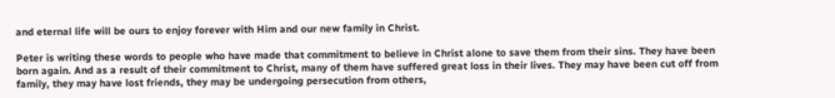and eternal life will be ours to enjoy forever with Him and our new family in Christ.

Peter is writing these words to people who have made that commitment to believe in Christ alone to save them from their sins. They have been born again. And as a result of their commitment to Christ, many of them have suffered great loss in their lives. They may have been cut off from family, they may have lost friends, they may be undergoing persecution from others,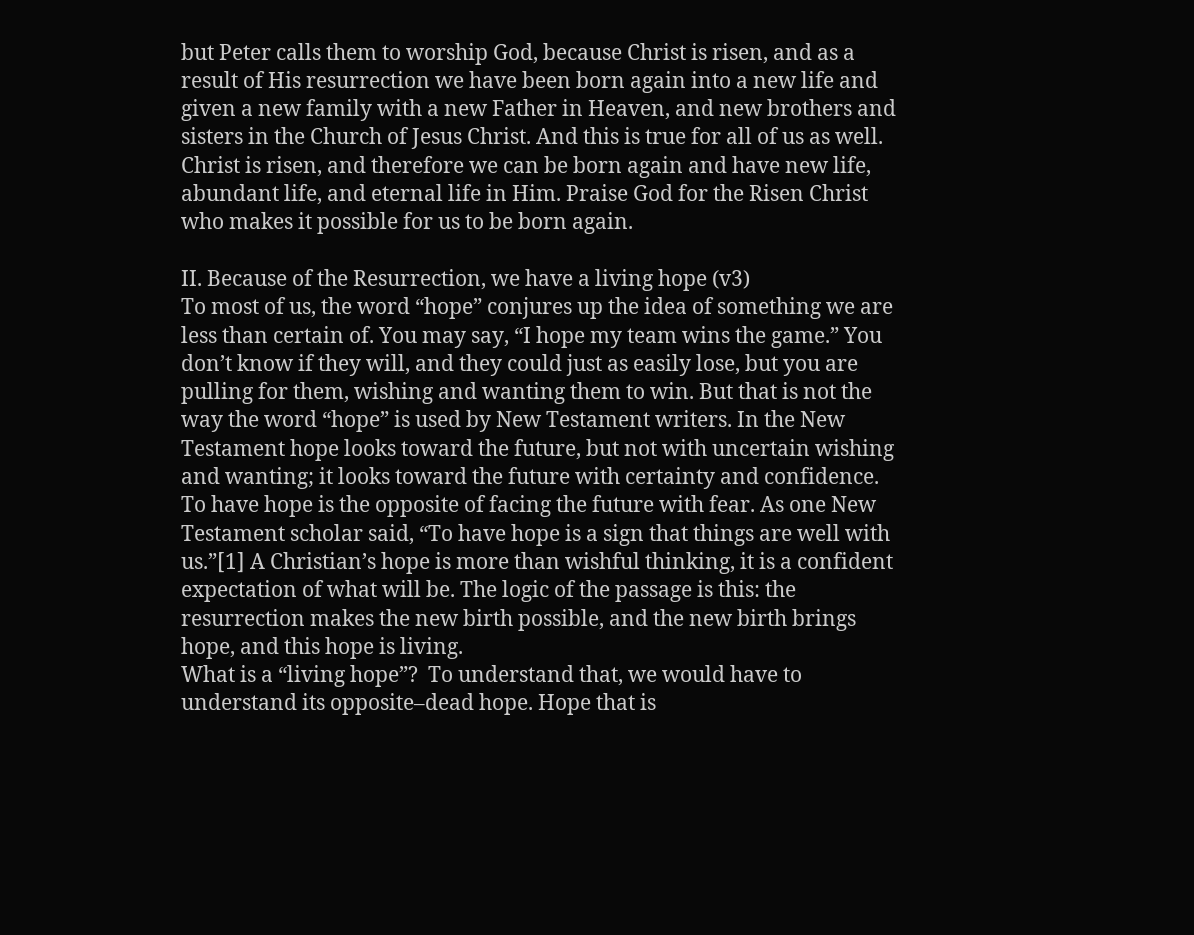but Peter calls them to worship God, because Christ is risen, and as a result of His resurrection we have been born again into a new life and given a new family with a new Father in Heaven, and new brothers and sisters in the Church of Jesus Christ. And this is true for all of us as well. Christ is risen, and therefore we can be born again and have new life, abundant life, and eternal life in Him. Praise God for the Risen Christ who makes it possible for us to be born again.

II. Because of the Resurrection, we have a living hope (v3)
To most of us, the word “hope” conjures up the idea of something we are less than certain of. You may say, “I hope my team wins the game.” You don’t know if they will, and they could just as easily lose, but you are pulling for them, wishing and wanting them to win. But that is not the way the word “hope” is used by New Testament writers. In the New Testament hope looks toward the future, but not with uncertain wishing and wanting; it looks toward the future with certainty and confidence. To have hope is the opposite of facing the future with fear. As one New Testament scholar said, “To have hope is a sign that things are well with us.”[1] A Christian’s hope is more than wishful thinking, it is a confident expectation of what will be. The logic of the passage is this: the resurrection makes the new birth possible, and the new birth brings hope, and this hope is living.
What is a “living hope”?  To understand that, we would have to understand its opposite–dead hope. Hope that is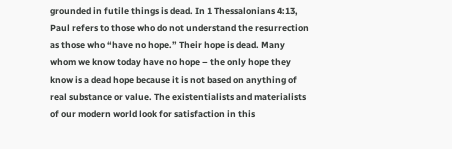grounded in futile things is dead. In 1 Thessalonians 4:13, Paul refers to those who do not understand the resurrection as those who “have no hope.” Their hope is dead. Many whom we know today have no hope – the only hope they know is a dead hope because it is not based on anything of real substance or value. The existentialists and materialists of our modern world look for satisfaction in this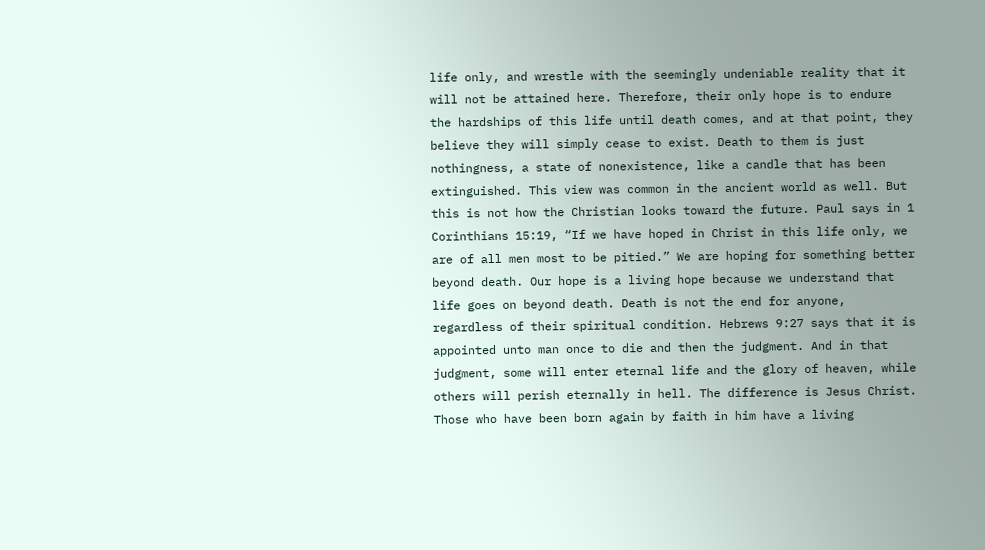life only, and wrestle with the seemingly undeniable reality that it will not be attained here. Therefore, their only hope is to endure the hardships of this life until death comes, and at that point, they believe they will simply cease to exist. Death to them is just nothingness, a state of nonexistence, like a candle that has been extinguished. This view was common in the ancient world as well. But this is not how the Christian looks toward the future. Paul says in 1 Corinthians 15:19, “If we have hoped in Christ in this life only, we are of all men most to be pitied.” We are hoping for something better beyond death. Our hope is a living hope because we understand that life goes on beyond death. Death is not the end for anyone, regardless of their spiritual condition. Hebrews 9:27 says that it is appointed unto man once to die and then the judgment. And in that judgment, some will enter eternal life and the glory of heaven, while others will perish eternally in hell. The difference is Jesus Christ. Those who have been born again by faith in him have a living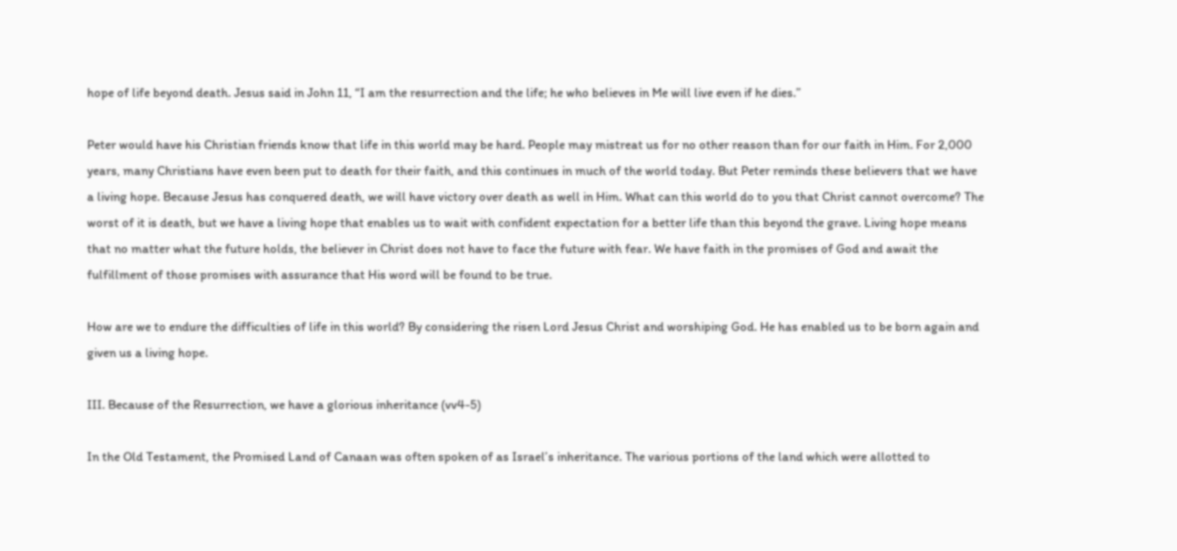hope of life beyond death. Jesus said in John 11, “I am the resurrection and the life; he who believes in Me will live even if he dies.”

Peter would have his Christian friends know that life in this world may be hard. People may mistreat us for no other reason than for our faith in Him. For 2,000 years, many Christians have even been put to death for their faith, and this continues in much of the world today. But Peter reminds these believers that we have a living hope. Because Jesus has conquered death, we will have victory over death as well in Him. What can this world do to you that Christ cannot overcome? The worst of it is death, but we have a living hope that enables us to wait with confident expectation for a better life than this beyond the grave. Living hope means that no matter what the future holds, the believer in Christ does not have to face the future with fear. We have faith in the promises of God and await the fulfillment of those promises with assurance that His word will be found to be true.

How are we to endure the difficulties of life in this world? By considering the risen Lord Jesus Christ and worshiping God. He has enabled us to be born again and given us a living hope.

III. Because of the Resurrection, we have a glorious inheritance (vv4-5)

In the Old Testament, the Promised Land of Canaan was often spoken of as Israel’s inheritance. The various portions of the land which were allotted to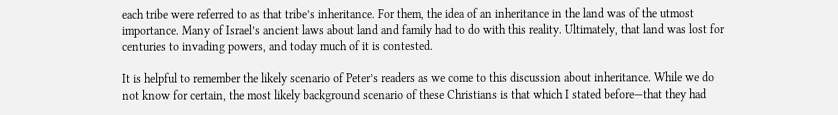each tribe were referred to as that tribe’s inheritance. For them, the idea of an inheritance in the land was of the utmost importance. Many of Israel’s ancient laws about land and family had to do with this reality. Ultimately, that land was lost for centuries to invading powers, and today much of it is contested.

It is helpful to remember the likely scenario of Peter’s readers as we come to this discussion about inheritance. While we do not know for certain, the most likely background scenario of these Christians is that which I stated before—that they had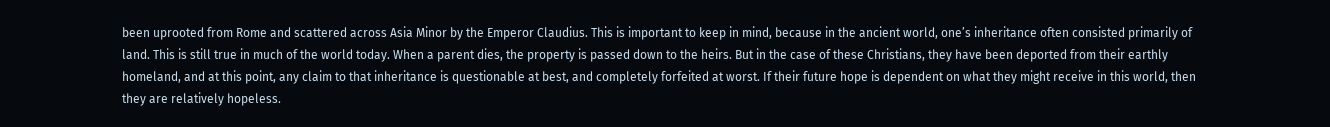been uprooted from Rome and scattered across Asia Minor by the Emperor Claudius. This is important to keep in mind, because in the ancient world, one’s inheritance often consisted primarily of land. This is still true in much of the world today. When a parent dies, the property is passed down to the heirs. But in the case of these Christians, they have been deported from their earthly homeland, and at this point, any claim to that inheritance is questionable at best, and completely forfeited at worst. If their future hope is dependent on what they might receive in this world, then they are relatively hopeless.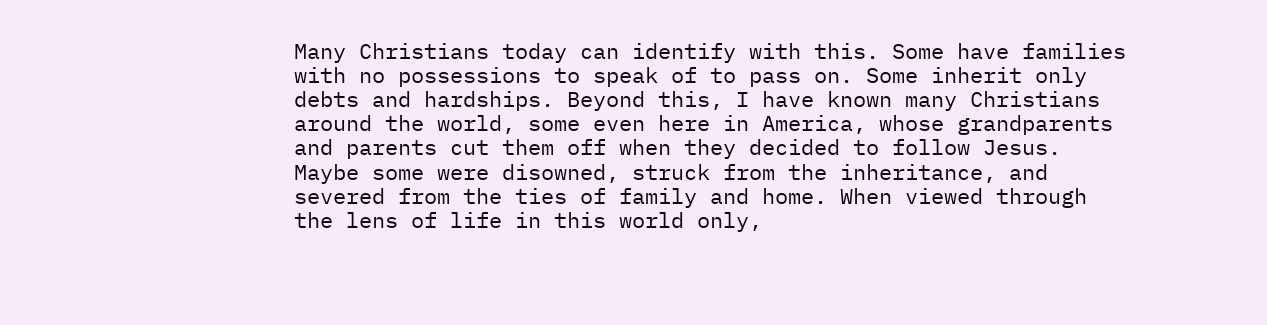Many Christians today can identify with this. Some have families with no possessions to speak of to pass on. Some inherit only debts and hardships. Beyond this, I have known many Christians around the world, some even here in America, whose grandparents and parents cut them off when they decided to follow Jesus. Maybe some were disowned, struck from the inheritance, and severed from the ties of family and home. When viewed through the lens of life in this world only,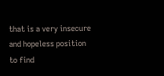that is a very insecure and hopeless position to find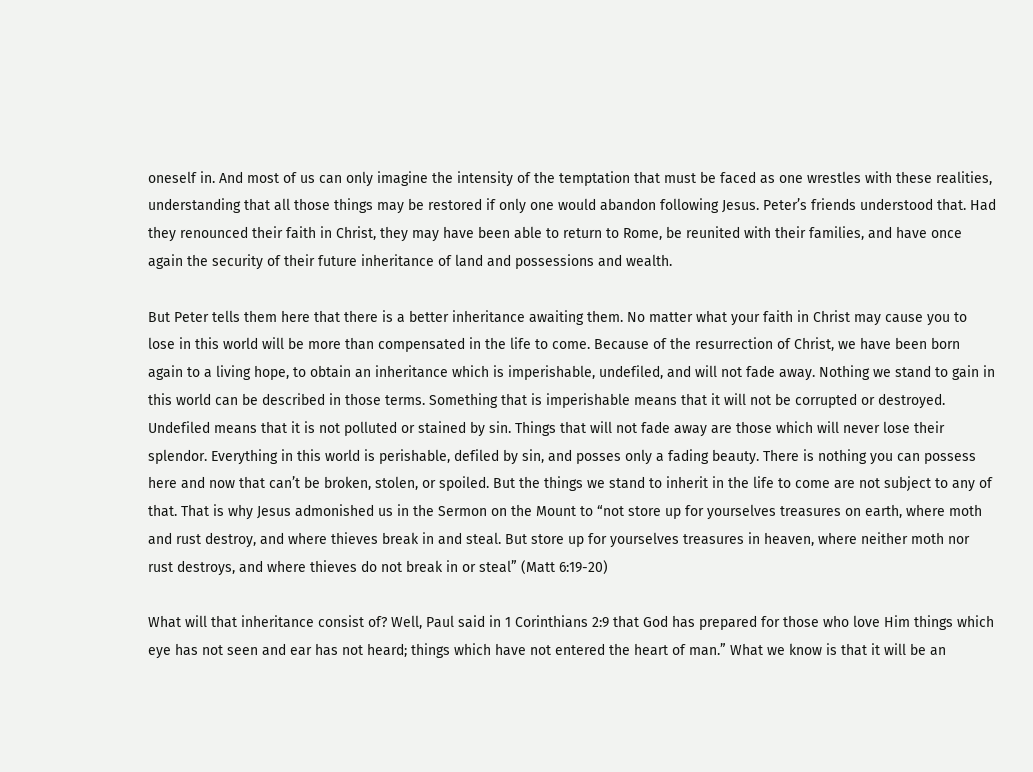oneself in. And most of us can only imagine the intensity of the temptation that must be faced as one wrestles with these realities, understanding that all those things may be restored if only one would abandon following Jesus. Peter’s friends understood that. Had they renounced their faith in Christ, they may have been able to return to Rome, be reunited with their families, and have once again the security of their future inheritance of land and possessions and wealth.

But Peter tells them here that there is a better inheritance awaiting them. No matter what your faith in Christ may cause you to lose in this world will be more than compensated in the life to come. Because of the resurrection of Christ, we have been born again to a living hope, to obtain an inheritance which is imperishable, undefiled, and will not fade away. Nothing we stand to gain in this world can be described in those terms. Something that is imperishable means that it will not be corrupted or destroyed. Undefiled means that it is not polluted or stained by sin. Things that will not fade away are those which will never lose their splendor. Everything in this world is perishable, defiled by sin, and posses only a fading beauty. There is nothing you can possess here and now that can’t be broken, stolen, or spoiled. But the things we stand to inherit in the life to come are not subject to any of that. That is why Jesus admonished us in the Sermon on the Mount to “not store up for yourselves treasures on earth, where moth and rust destroy, and where thieves break in and steal. But store up for yourselves treasures in heaven, where neither moth nor rust destroys, and where thieves do not break in or steal” (Matt 6:19-20)

What will that inheritance consist of? Well, Paul said in 1 Corinthians 2:9 that God has prepared for those who love Him things which eye has not seen and ear has not heard; things which have not entered the heart of man.” What we know is that it will be an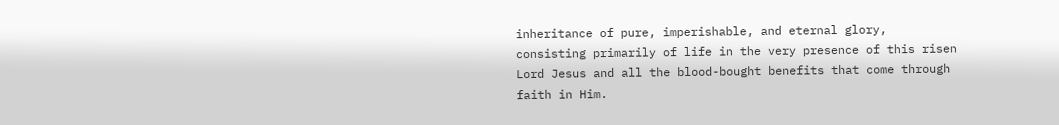inheritance of pure, imperishable, and eternal glory, consisting primarily of life in the very presence of this risen Lord Jesus and all the blood-bought benefits that come through faith in Him.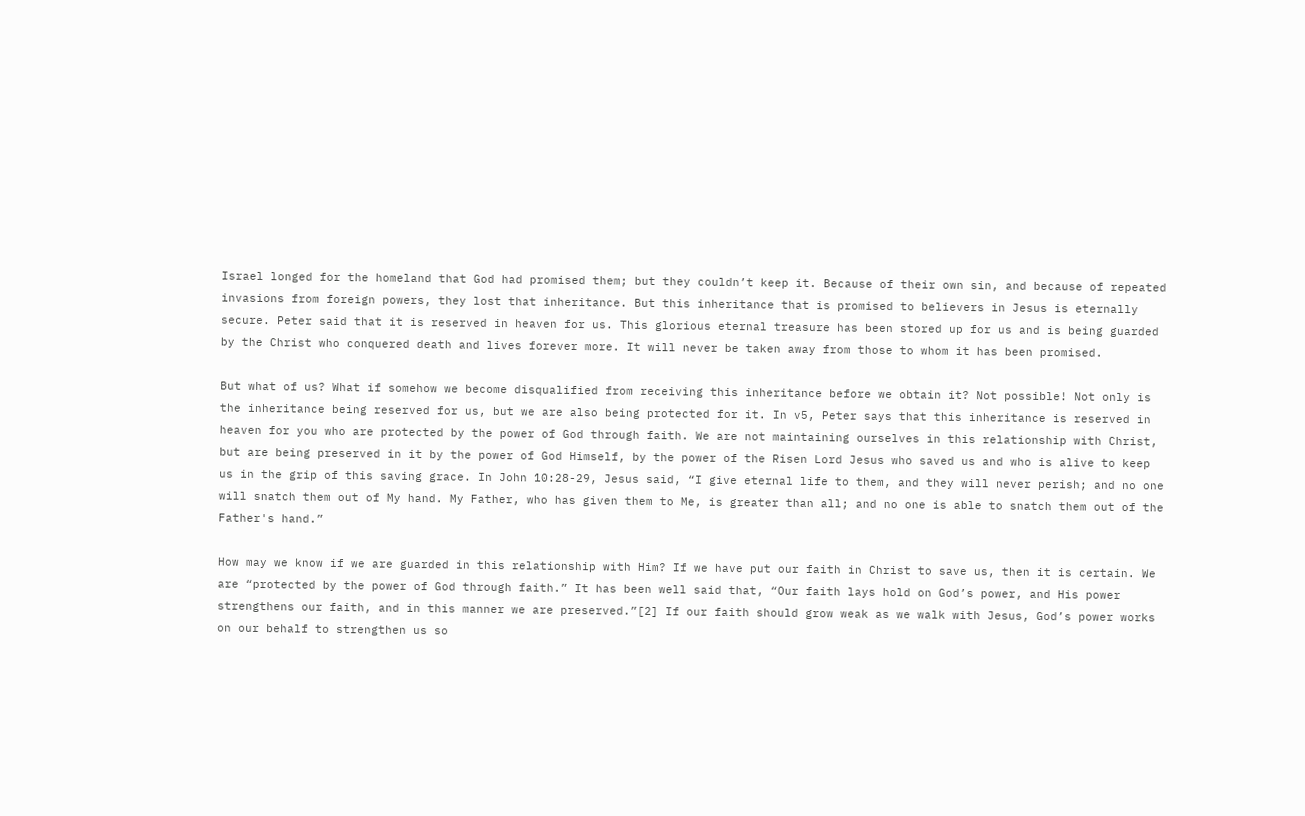Israel longed for the homeland that God had promised them; but they couldn’t keep it. Because of their own sin, and because of repeated invasions from foreign powers, they lost that inheritance. But this inheritance that is promised to believers in Jesus is eternally secure. Peter said that it is reserved in heaven for us. This glorious eternal treasure has been stored up for us and is being guarded by the Christ who conquered death and lives forever more. It will never be taken away from those to whom it has been promised.

But what of us? What if somehow we become disqualified from receiving this inheritance before we obtain it? Not possible! Not only is the inheritance being reserved for us, but we are also being protected for it. In v5, Peter says that this inheritance is reserved in heaven for you who are protected by the power of God through faith. We are not maintaining ourselves in this relationship with Christ, but are being preserved in it by the power of God Himself, by the power of the Risen Lord Jesus who saved us and who is alive to keep us in the grip of this saving grace. In John 10:28-29, Jesus said, “I give eternal life to them, and they will never perish; and no one will snatch them out of My hand. My Father, who has given them to Me, is greater than all; and no one is able to snatch them out of the Father's hand.”

How may we know if we are guarded in this relationship with Him? If we have put our faith in Christ to save us, then it is certain. We are “protected by the power of God through faith.” It has been well said that, “Our faith lays hold on God’s power, and His power strengthens our faith, and in this manner we are preserved.”[2] If our faith should grow weak as we walk with Jesus, God’s power works on our behalf to strengthen us so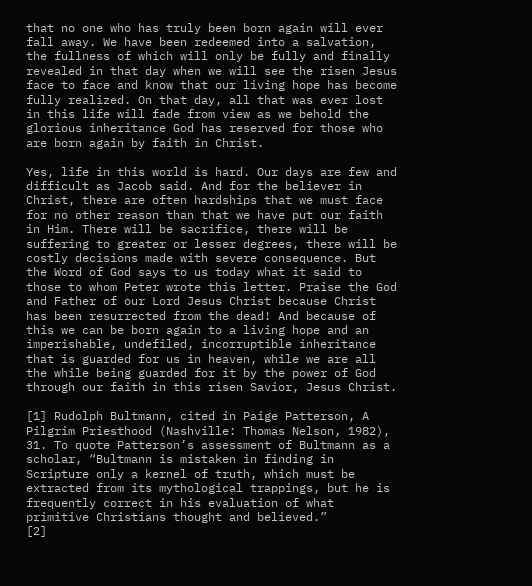that no one who has truly been born again will ever fall away. We have been redeemed into a salvation, the fullness of which will only be fully and finally revealed in that day when we will see the risen Jesus face to face and know that our living hope has become fully realized. On that day, all that was ever lost in this life will fade from view as we behold the glorious inheritance God has reserved for those who are born again by faith in Christ.

Yes, life in this world is hard. Our days are few and difficult as Jacob said. And for the believer in Christ, there are often hardships that we must face for no other reason than that we have put our faith in Him. There will be sacrifice, there will be suffering to greater or lesser degrees, there will be costly decisions made with severe consequence. But the Word of God says to us today what it said to those to whom Peter wrote this letter. Praise the God and Father of our Lord Jesus Christ because Christ has been resurrected from the dead! And because of this we can be born again to a living hope and an imperishable, undefiled, incorruptible inheritance that is guarded for us in heaven, while we are all the while being guarded for it by the power of God through our faith in this risen Savior, Jesus Christ.

[1] Rudolph Bultmann, cited in Paige Patterson, A Pilgrim Priesthood (Nashville: Thomas Nelson, 1982), 31. To quote Patterson’s assessment of Bultmann as a scholar, “Bultmann is mistaken in finding in Scripture only a kernel of truth, which must be extracted from its mythological trappings, but he is frequently correct in his evaluation of what primitive Christians thought and believed.”
[2]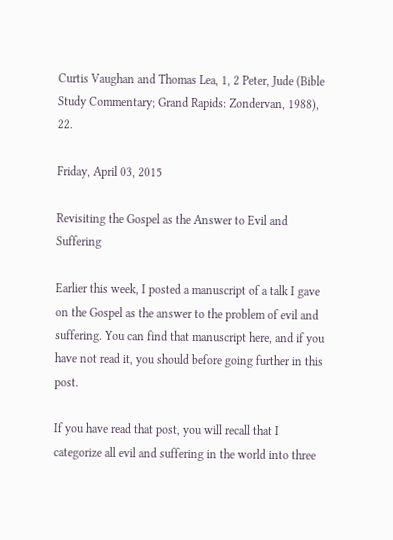Curtis Vaughan and Thomas Lea, 1, 2 Peter, Jude (Bible Study Commentary; Grand Rapids: Zondervan, 1988), 22.

Friday, April 03, 2015

Revisiting the Gospel as the Answer to Evil and Suffering

Earlier this week, I posted a manuscript of a talk I gave on the Gospel as the answer to the problem of evil and suffering. You can find that manuscript here, and if you have not read it, you should before going further in this post.

If you have read that post, you will recall that I categorize all evil and suffering in the world into three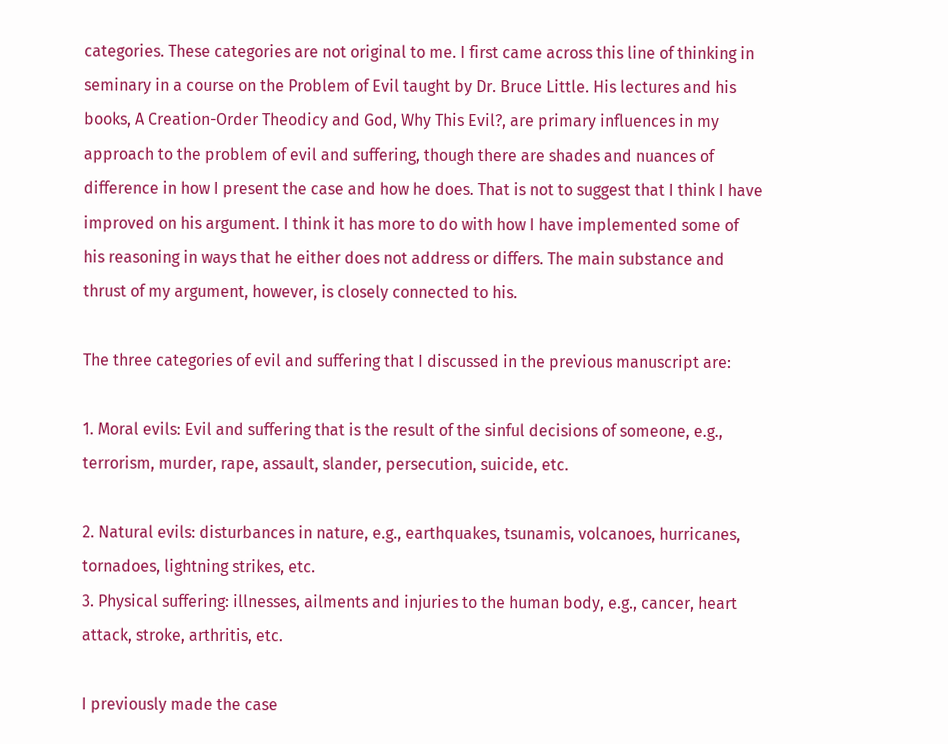categories. These categories are not original to me. I first came across this line of thinking in seminary in a course on the Problem of Evil taught by Dr. Bruce Little. His lectures and his books, A Creation-Order Theodicy and God, Why This Evil?, are primary influences in my approach to the problem of evil and suffering, though there are shades and nuances of difference in how I present the case and how he does. That is not to suggest that I think I have improved on his argument. I think it has more to do with how I have implemented some of his reasoning in ways that he either does not address or differs. The main substance and thrust of my argument, however, is closely connected to his.

The three categories of evil and suffering that I discussed in the previous manuscript are:

1. Moral evils: Evil and suffering that is the result of the sinful decisions of someone, e.g., terrorism, murder, rape, assault, slander, persecution, suicide, etc.

2. Natural evils: disturbances in nature, e.g., earthquakes, tsunamis, volcanoes, hurricanes, tornadoes, lightning strikes, etc.
3. Physical suffering: illnesses, ailments and injuries to the human body, e.g., cancer, heart attack, stroke, arthritis, etc.

I previously made the case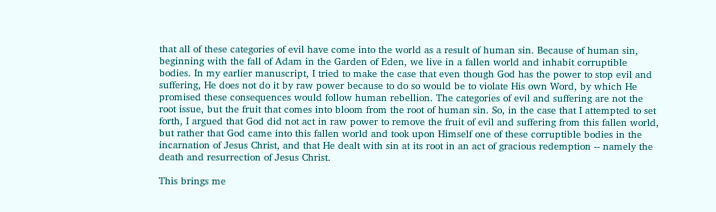that all of these categories of evil have come into the world as a result of human sin. Because of human sin, beginning with the fall of Adam in the Garden of Eden, we live in a fallen world and inhabit corruptible bodies. In my earlier manuscript, I tried to make the case that even though God has the power to stop evil and suffering, He does not do it by raw power because to do so would be to violate His own Word, by which He promised these consequences would follow human rebellion. The categories of evil and suffering are not the root issue, but the fruit that comes into bloom from the root of human sin. So, in the case that I attempted to set forth, I argued that God did not act in raw power to remove the fruit of evil and suffering from this fallen world, but rather that God came into this fallen world and took upon Himself one of these corruptible bodies in the incarnation of Jesus Christ, and that He dealt with sin at its root in an act of gracious redemption -- namely the death and resurrection of Jesus Christ.

This brings me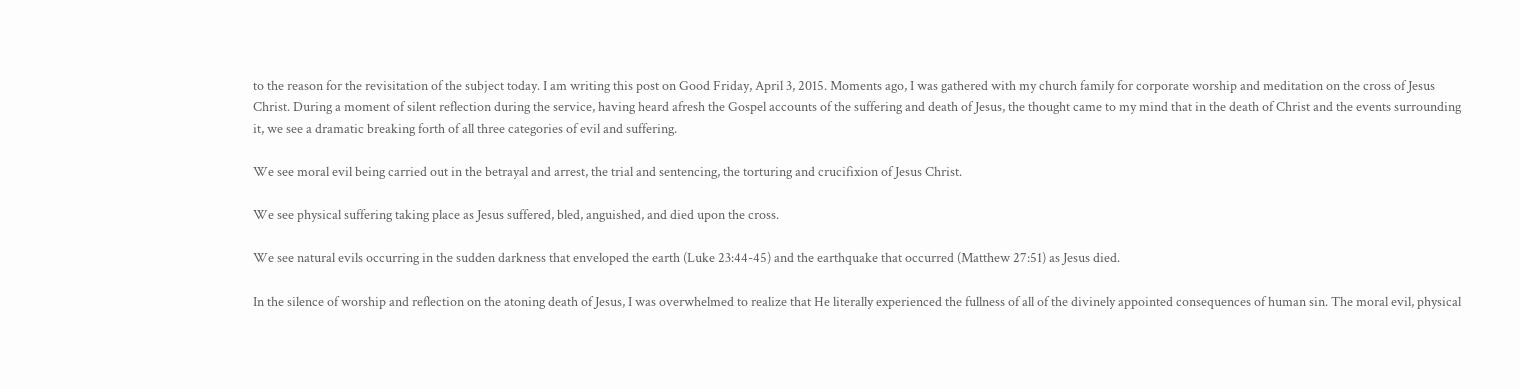to the reason for the revisitation of the subject today. I am writing this post on Good Friday, April 3, 2015. Moments ago, I was gathered with my church family for corporate worship and meditation on the cross of Jesus Christ. During a moment of silent reflection during the service, having heard afresh the Gospel accounts of the suffering and death of Jesus, the thought came to my mind that in the death of Christ and the events surrounding it, we see a dramatic breaking forth of all three categories of evil and suffering.

We see moral evil being carried out in the betrayal and arrest, the trial and sentencing, the torturing and crucifixion of Jesus Christ.

We see physical suffering taking place as Jesus suffered, bled, anguished, and died upon the cross.

We see natural evils occurring in the sudden darkness that enveloped the earth (Luke 23:44-45) and the earthquake that occurred (Matthew 27:51) as Jesus died.

In the silence of worship and reflection on the atoning death of Jesus, I was overwhelmed to realize that He literally experienced the fullness of all of the divinely appointed consequences of human sin. The moral evil, physical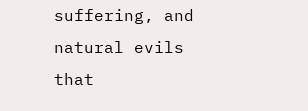suffering, and natural evils that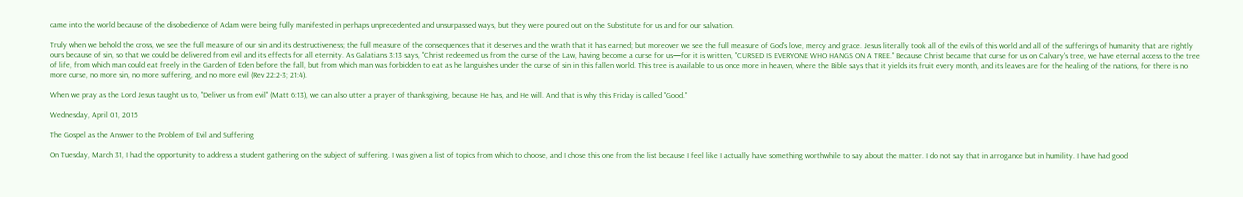came into the world because of the disobedience of Adam were being fully manifested in perhaps unprecedented and unsurpassed ways, but they were poured out on the Substitute for us and for our salvation.

Truly when we behold the cross, we see the full measure of our sin and its destructiveness; the full measure of the consequences that it deserves and the wrath that it has earned; but moreover we see the full measure of God's love, mercy and grace. Jesus literally took all of the evils of this world and all of the sufferings of humanity that are rightly ours because of sin, so that we could be delivered from evil and its effects for all eternity. As Galatians 3:13 says, "Christ redeemed us from the curse of the Law, having become a curse for us—for it is written, "CURSED IS EVERYONE WHO HANGS ON A TREE." Because Christ became that curse for us on Calvary's tree, we have eternal access to the tree of life, from which man could eat freely in the Garden of Eden before the fall, but from which man was forbidden to eat as he languishes under the curse of sin in this fallen world. This tree is available to us once more in heaven, where the Bible says that it yields its fruit every month, and its leaves are for the healing of the nations, for there is no more curse, no more sin, no more suffering, and no more evil (Rev 22:2-3; 21:4).

When we pray as the Lord Jesus taught us to, "Deliver us from evil" (Matt 6:13), we can also utter a prayer of thanksgiving, because He has, and He will. And that is why this Friday is called "Good."

Wednesday, April 01, 2015

The Gospel as the Answer to the Problem of Evil and Suffering

On Tuesday, March 31, I had the opportunity to address a student gathering on the subject of suffering. I was given a list of topics from which to choose, and I chose this one from the list because I feel like I actually have something worthwhile to say about the matter. I do not say that in arrogance but in humility. I have had good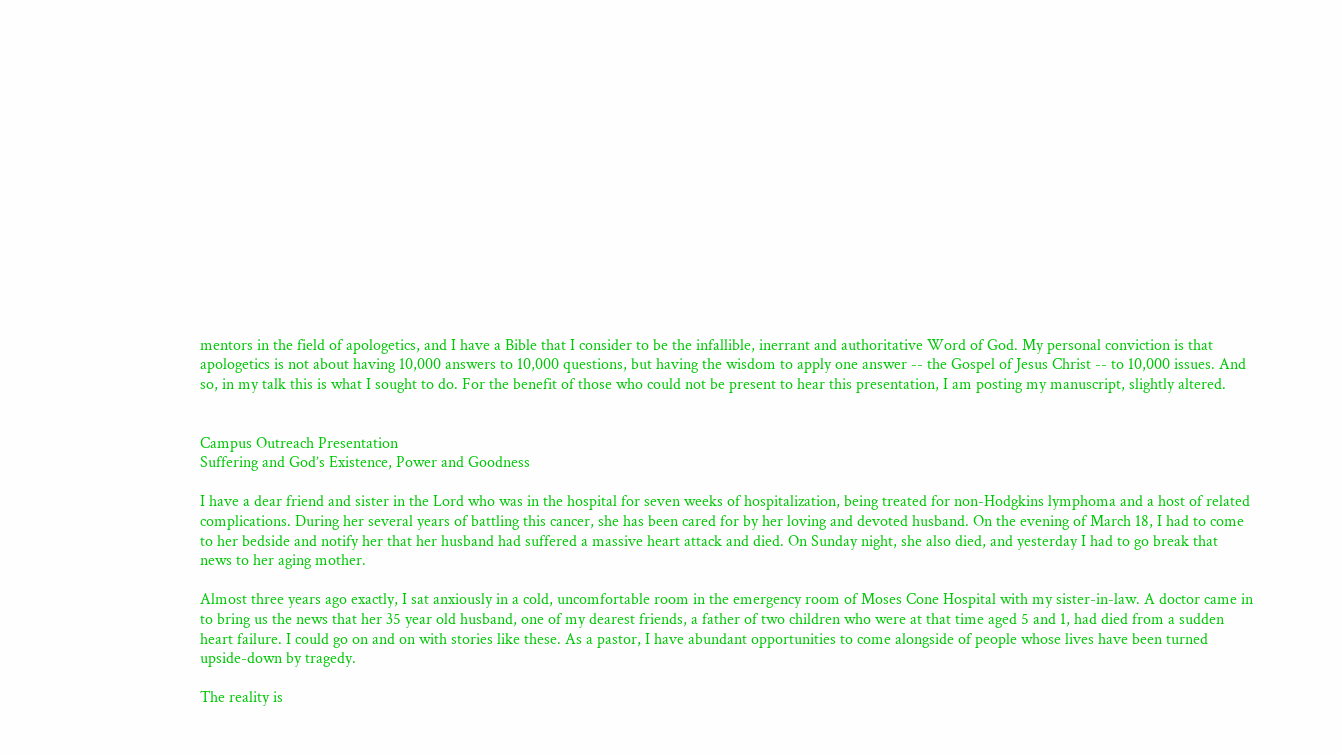mentors in the field of apologetics, and I have a Bible that I consider to be the infallible, inerrant and authoritative Word of God. My personal conviction is that apologetics is not about having 10,000 answers to 10,000 questions, but having the wisdom to apply one answer -- the Gospel of Jesus Christ -- to 10,000 issues. And so, in my talk this is what I sought to do. For the benefit of those who could not be present to hear this presentation, I am posting my manuscript, slightly altered.


Campus Outreach Presentation
Suffering and God’s Existence, Power and Goodness

I have a dear friend and sister in the Lord who was in the hospital for seven weeks of hospitalization, being treated for non-Hodgkins lymphoma and a host of related complications. During her several years of battling this cancer, she has been cared for by her loving and devoted husband. On the evening of March 18, I had to come to her bedside and notify her that her husband had suffered a massive heart attack and died. On Sunday night, she also died, and yesterday I had to go break that news to her aging mother.

Almost three years ago exactly, I sat anxiously in a cold, uncomfortable room in the emergency room of Moses Cone Hospital with my sister-in-law. A doctor came in to bring us the news that her 35 year old husband, one of my dearest friends, a father of two children who were at that time aged 5 and 1, had died from a sudden heart failure. I could go on and on with stories like these. As a pastor, I have abundant opportunities to come alongside of people whose lives have been turned upside-down by tragedy.

The reality is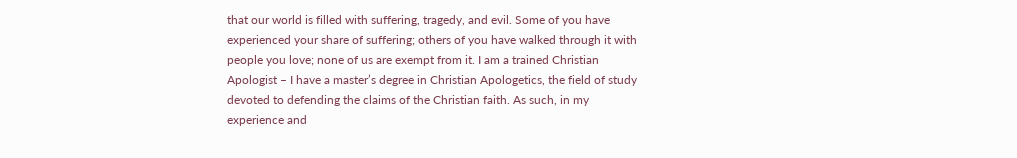that our world is filled with suffering, tragedy, and evil. Some of you have experienced your share of suffering; others of you have walked through it with people you love; none of us are exempt from it. I am a trained Christian Apologist – I have a master’s degree in Christian Apologetics, the field of study devoted to defending the claims of the Christian faith. As such, in my experience and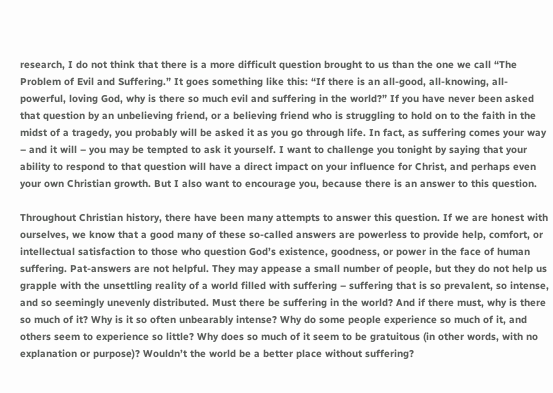research, I do not think that there is a more difficult question brought to us than the one we call “The Problem of Evil and Suffering.” It goes something like this: “If there is an all-good, all-knowing, all-powerful, loving God, why is there so much evil and suffering in the world?” If you have never been asked that question by an unbelieving friend, or a believing friend who is struggling to hold on to the faith in the midst of a tragedy, you probably will be asked it as you go through life. In fact, as suffering comes your way – and it will – you may be tempted to ask it yourself. I want to challenge you tonight by saying that your ability to respond to that question will have a direct impact on your influence for Christ, and perhaps even your own Christian growth. But I also want to encourage you, because there is an answer to this question.

Throughout Christian history, there have been many attempts to answer this question. If we are honest with ourselves, we know that a good many of these so-called answers are powerless to provide help, comfort, or intellectual satisfaction to those who question God’s existence, goodness, or power in the face of human suffering. Pat-answers are not helpful. They may appease a small number of people, but they do not help us grapple with the unsettling reality of a world filled with suffering – suffering that is so prevalent, so intense, and so seemingly unevenly distributed. Must there be suffering in the world? And if there must, why is there so much of it? Why is it so often unbearably intense? Why do some people experience so much of it, and others seem to experience so little? Why does so much of it seem to be gratuitous (in other words, with no explanation or purpose)? Wouldn’t the world be a better place without suffering?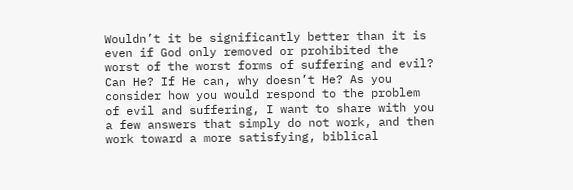Wouldn’t it be significantly better than it is even if God only removed or prohibited the worst of the worst forms of suffering and evil? Can He? If He can, why doesn’t He? As you consider how you would respond to the problem of evil and suffering, I want to share with you a few answers that simply do not work, and then work toward a more satisfying, biblical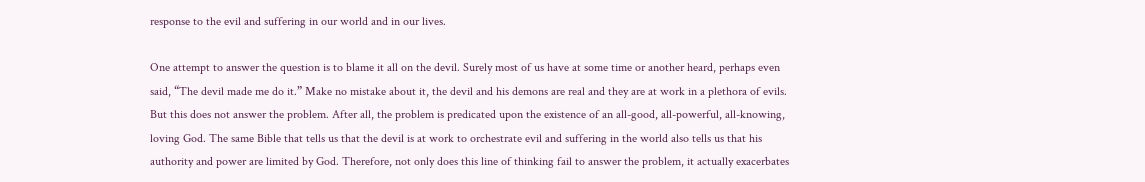response to the evil and suffering in our world and in our lives.

One attempt to answer the question is to blame it all on the devil. Surely most of us have at some time or another heard, perhaps even said, “The devil made me do it.” Make no mistake about it, the devil and his demons are real and they are at work in a plethora of evils. But this does not answer the problem. After all, the problem is predicated upon the existence of an all-good, all-powerful, all-knowing, loving God. The same Bible that tells us that the devil is at work to orchestrate evil and suffering in the world also tells us that his authority and power are limited by God. Therefore, not only does this line of thinking fail to answer the problem, it actually exacerbates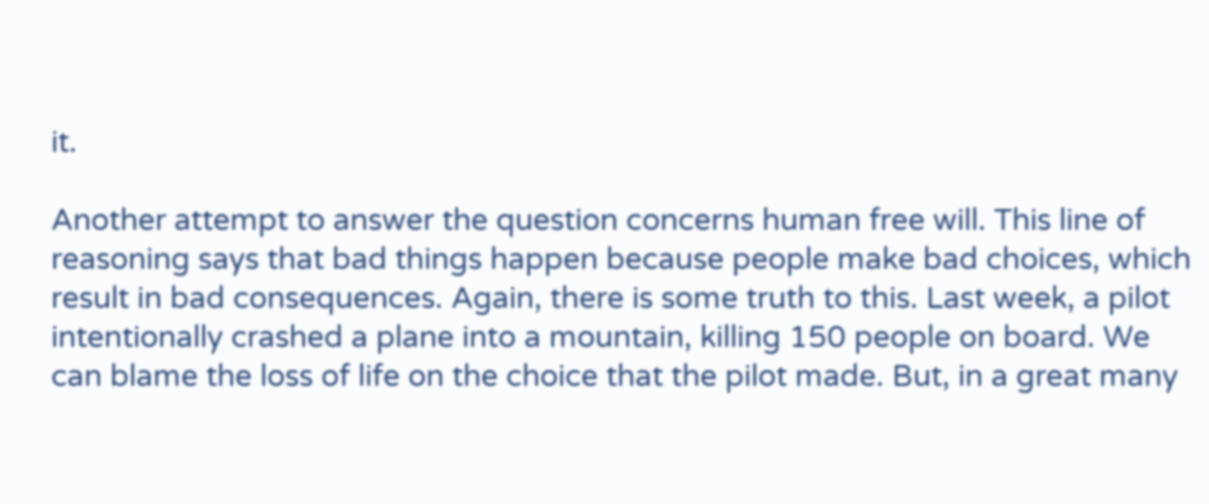it.

Another attempt to answer the question concerns human free will. This line of reasoning says that bad things happen because people make bad choices, which result in bad consequences. Again, there is some truth to this. Last week, a pilot intentionally crashed a plane into a mountain, killing 150 people on board. We can blame the loss of life on the choice that the pilot made. But, in a great many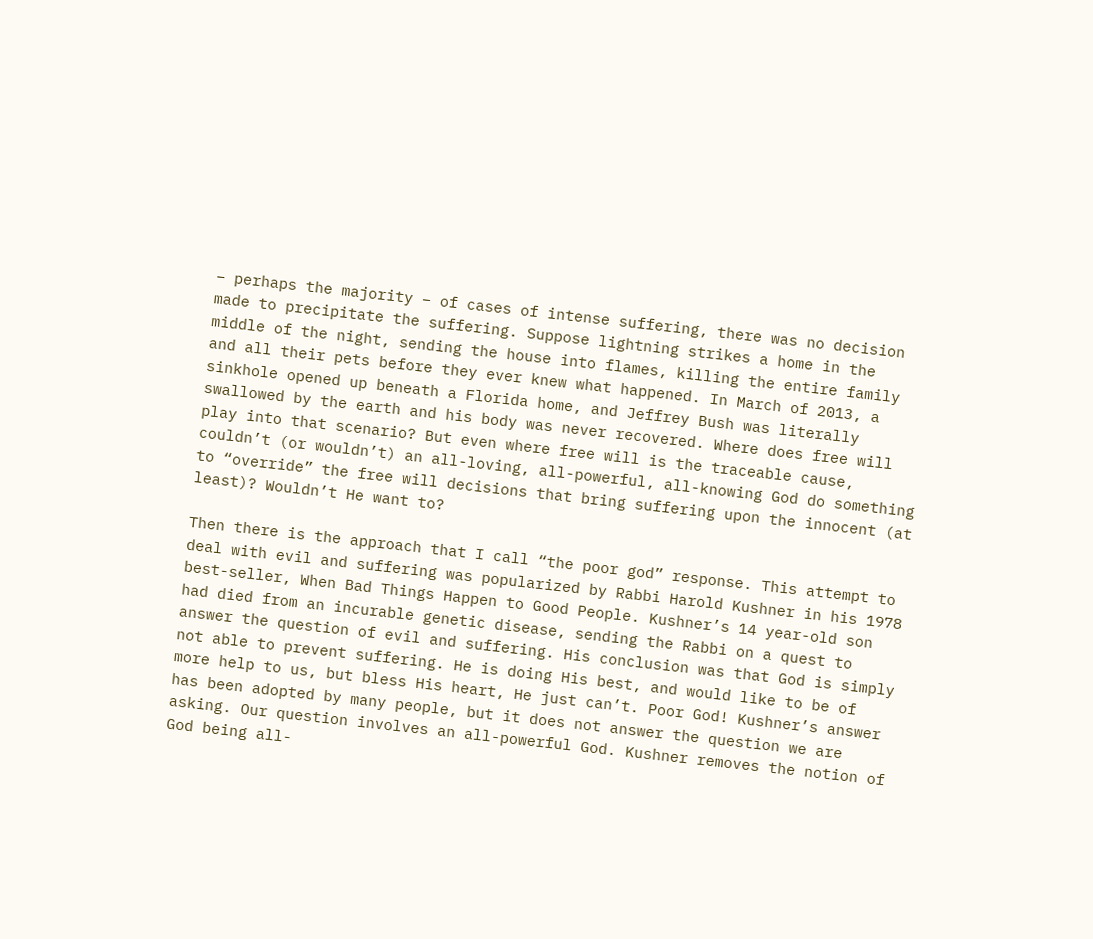– perhaps the majority – of cases of intense suffering, there was no decision made to precipitate the suffering. Suppose lightning strikes a home in the middle of the night, sending the house into flames, killing the entire family and all their pets before they ever knew what happened. In March of 2013, a sinkhole opened up beneath a Florida home, and Jeffrey Bush was literally swallowed by the earth and his body was never recovered. Where does free will play into that scenario? But even where free will is the traceable cause, couldn’t (or wouldn’t) an all-loving, all-powerful, all-knowing God do something to “override” the free will decisions that bring suffering upon the innocent (at least)? Wouldn’t He want to?

Then there is the approach that I call “the poor god” response. This attempt to deal with evil and suffering was popularized by Rabbi Harold Kushner in his 1978 best-seller, When Bad Things Happen to Good People. Kushner’s 14 year-old son had died from an incurable genetic disease, sending the Rabbi on a quest to answer the question of evil and suffering. His conclusion was that God is simply not able to prevent suffering. He is doing His best, and would like to be of more help to us, but bless His heart, He just can’t. Poor God! Kushner’s answer has been adopted by many people, but it does not answer the question we are asking. Our question involves an all-powerful God. Kushner removes the notion of God being all-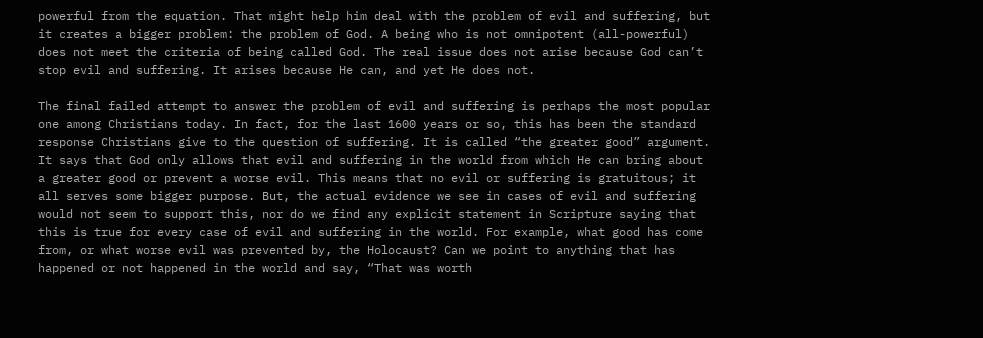powerful from the equation. That might help him deal with the problem of evil and suffering, but it creates a bigger problem: the problem of God. A being who is not omnipotent (all-powerful) does not meet the criteria of being called God. The real issue does not arise because God can’t stop evil and suffering. It arises because He can, and yet He does not.

The final failed attempt to answer the problem of evil and suffering is perhaps the most popular one among Christians today. In fact, for the last 1600 years or so, this has been the standard response Christians give to the question of suffering. It is called “the greater good” argument. It says that God only allows that evil and suffering in the world from which He can bring about a greater good or prevent a worse evil. This means that no evil or suffering is gratuitous; it all serves some bigger purpose. But, the actual evidence we see in cases of evil and suffering would not seem to support this, nor do we find any explicit statement in Scripture saying that this is true for every case of evil and suffering in the world. For example, what good has come from, or what worse evil was prevented by, the Holocaust? Can we point to anything that has happened or not happened in the world and say, “That was worth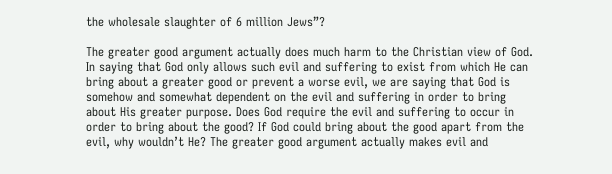the wholesale slaughter of 6 million Jews”?

The greater good argument actually does much harm to the Christian view of God. In saying that God only allows such evil and suffering to exist from which He can bring about a greater good or prevent a worse evil, we are saying that God is somehow and somewhat dependent on the evil and suffering in order to bring about His greater purpose. Does God require the evil and suffering to occur in order to bring about the good? If God could bring about the good apart from the evil, why wouldn’t He? The greater good argument actually makes evil and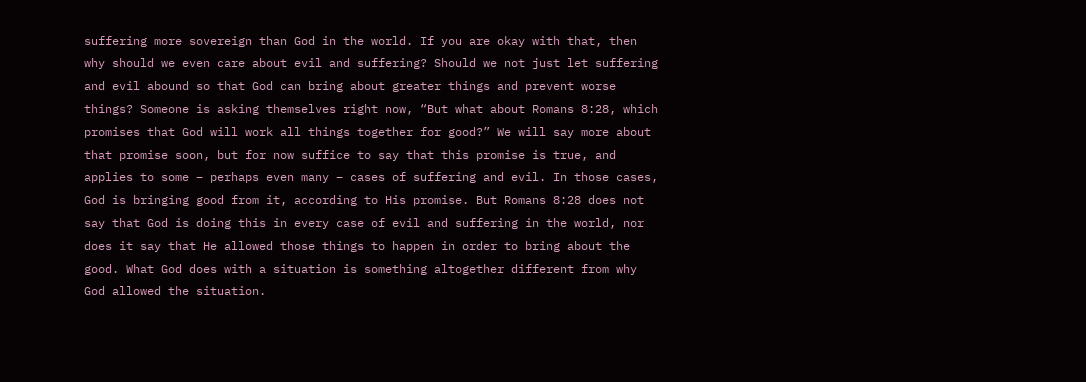suffering more sovereign than God in the world. If you are okay with that, then why should we even care about evil and suffering? Should we not just let suffering and evil abound so that God can bring about greater things and prevent worse things? Someone is asking themselves right now, “But what about Romans 8:28, which promises that God will work all things together for good?” We will say more about that promise soon, but for now suffice to say that this promise is true, and applies to some – perhaps even many – cases of suffering and evil. In those cases, God is bringing good from it, according to His promise. But Romans 8:28 does not say that God is doing this in every case of evil and suffering in the world, nor does it say that He allowed those things to happen in order to bring about the good. What God does with a situation is something altogether different from why God allowed the situation.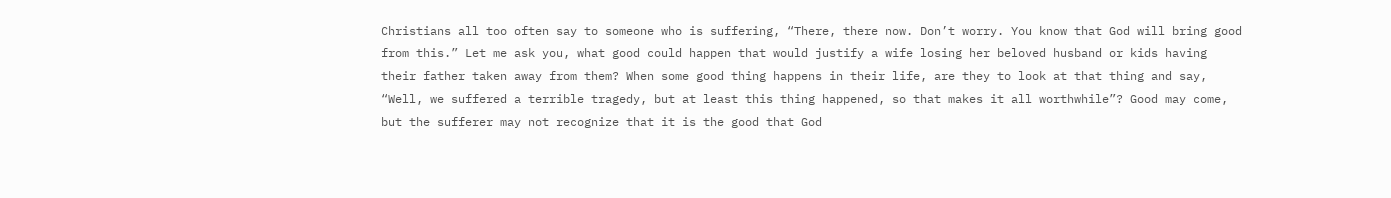Christians all too often say to someone who is suffering, “There, there now. Don’t worry. You know that God will bring good from this.” Let me ask you, what good could happen that would justify a wife losing her beloved husband or kids having their father taken away from them? When some good thing happens in their life, are they to look at that thing and say, “Well, we suffered a terrible tragedy, but at least this thing happened, so that makes it all worthwhile”? Good may come, but the sufferer may not recognize that it is the good that God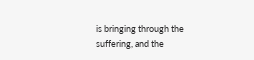is bringing through the suffering, and the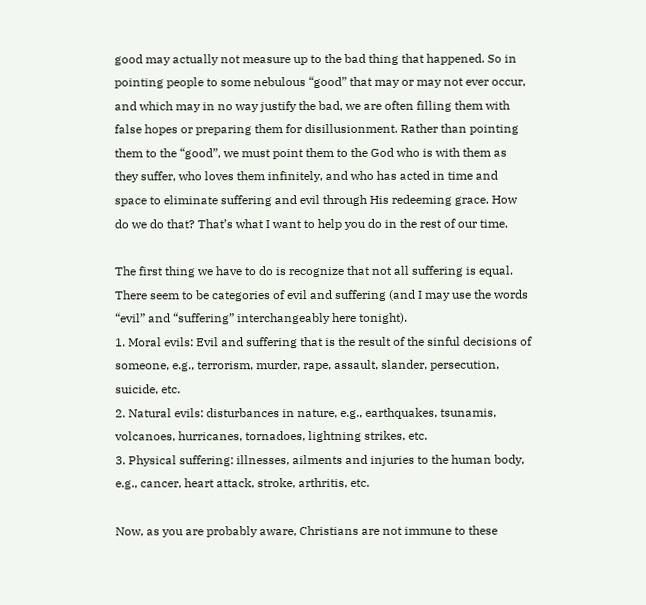good may actually not measure up to the bad thing that happened. So in pointing people to some nebulous “good” that may or may not ever occur, and which may in no way justify the bad, we are often filling them with false hopes or preparing them for disillusionment. Rather than pointing them to the “good”, we must point them to the God who is with them as they suffer, who loves them infinitely, and who has acted in time and space to eliminate suffering and evil through His redeeming grace. How do we do that? That’s what I want to help you do in the rest of our time.

The first thing we have to do is recognize that not all suffering is equal. There seem to be categories of evil and suffering (and I may use the words “evil” and “suffering” interchangeably here tonight).
1. Moral evils: Evil and suffering that is the result of the sinful decisions of someone, e.g., terrorism, murder, rape, assault, slander, persecution, suicide, etc.
2. Natural evils: disturbances in nature, e.g., earthquakes, tsunamis, volcanoes, hurricanes, tornadoes, lightning strikes, etc.
3. Physical suffering: illnesses, ailments and injuries to the human body, e.g., cancer, heart attack, stroke, arthritis, etc.

Now, as you are probably aware, Christians are not immune to these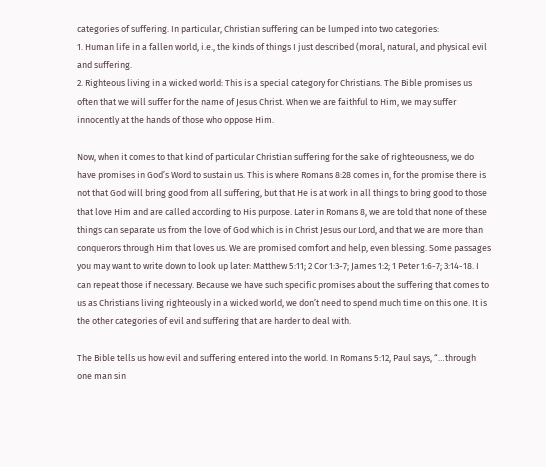categories of suffering. In particular, Christian suffering can be lumped into two categories:
1. Human life in a fallen world, i.e., the kinds of things I just described (moral, natural, and physical evil and suffering.
2. Righteous living in a wicked world: This is a special category for Christians. The Bible promises us often that we will suffer for the name of Jesus Christ. When we are faithful to Him, we may suffer innocently at the hands of those who oppose Him.

Now, when it comes to that kind of particular Christian suffering for the sake of righteousness, we do have promises in God’s Word to sustain us. This is where Romans 8:28 comes in, for the promise there is not that God will bring good from all suffering, but that He is at work in all things to bring good to those that love Him and are called according to His purpose. Later in Romans 8, we are told that none of these things can separate us from the love of God which is in Christ Jesus our Lord, and that we are more than conquerors through Him that loves us. We are promised comfort and help, even blessing. Some passages you may want to write down to look up later: Matthew 5:11; 2 Cor 1:3-7; James 1:2; 1 Peter 1:6-7; 3:14-18. I can repeat those if necessary. Because we have such specific promises about the suffering that comes to us as Christians living righteously in a wicked world, we don’t need to spend much time on this one. It is the other categories of evil and suffering that are harder to deal with.

The Bible tells us how evil and suffering entered into the world. In Romans 5:12, Paul says, “…through one man sin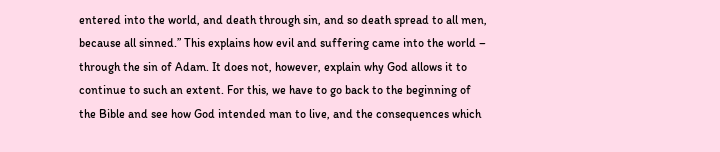entered into the world, and death through sin, and so death spread to all men, because all sinned.” This explains how evil and suffering came into the world – through the sin of Adam. It does not, however, explain why God allows it to continue to such an extent. For this, we have to go back to the beginning of the Bible and see how God intended man to live, and the consequences which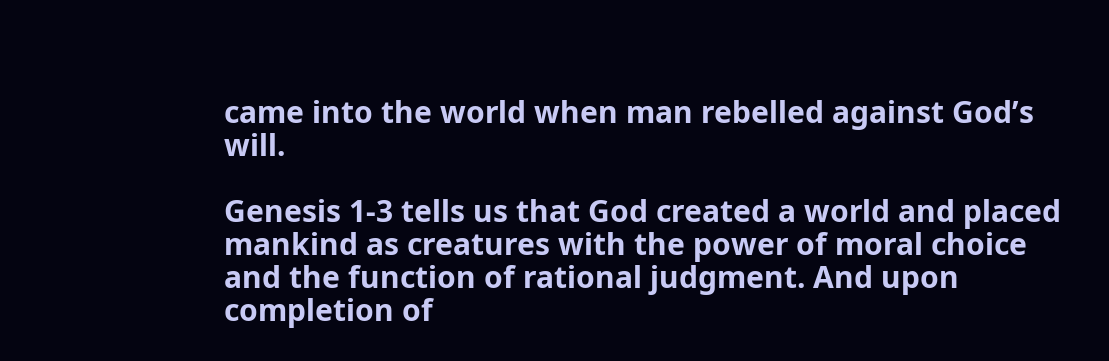came into the world when man rebelled against God’s will.

Genesis 1-3 tells us that God created a world and placed mankind as creatures with the power of moral choice and the function of rational judgment. And upon completion of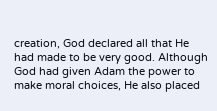creation, God declared all that He had made to be very good. Although God had given Adam the power to make moral choices, He also placed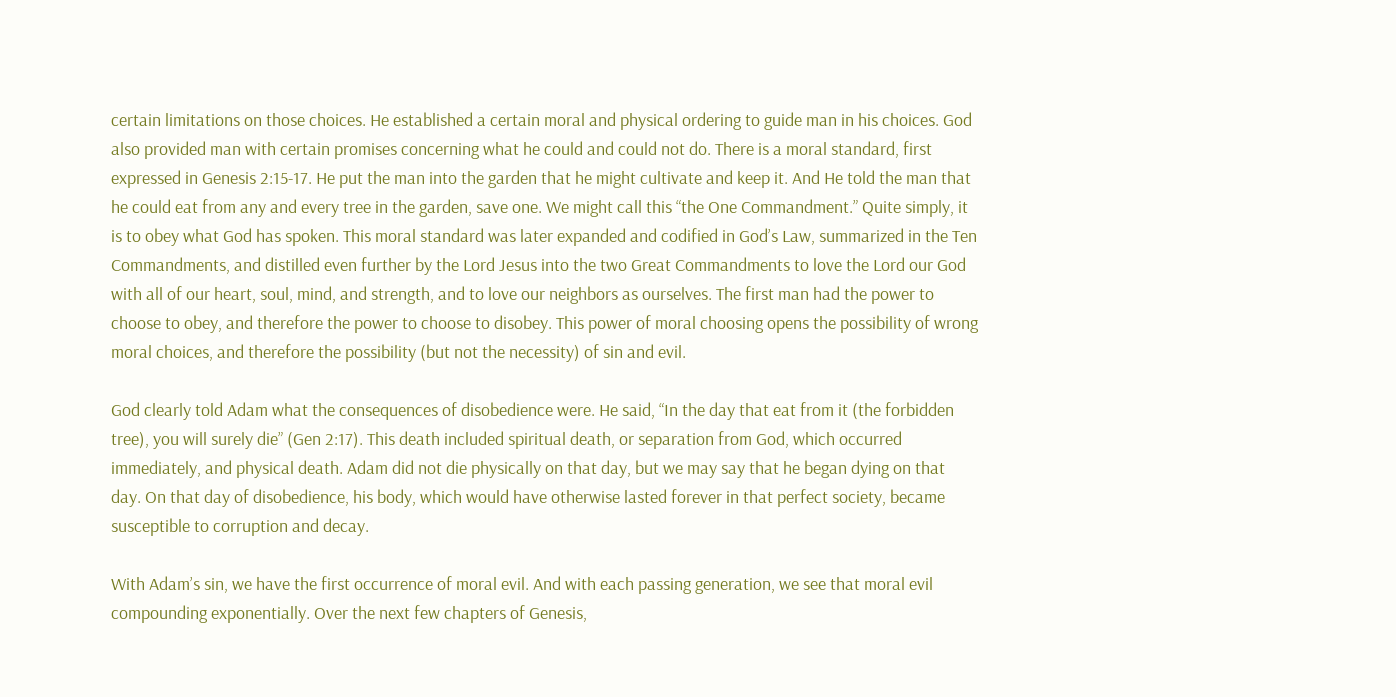certain limitations on those choices. He established a certain moral and physical ordering to guide man in his choices. God also provided man with certain promises concerning what he could and could not do. There is a moral standard, first expressed in Genesis 2:15-17. He put the man into the garden that he might cultivate and keep it. And He told the man that he could eat from any and every tree in the garden, save one. We might call this “the One Commandment.” Quite simply, it is to obey what God has spoken. This moral standard was later expanded and codified in God’s Law, summarized in the Ten Commandments, and distilled even further by the Lord Jesus into the two Great Commandments to love the Lord our God with all of our heart, soul, mind, and strength, and to love our neighbors as ourselves. The first man had the power to choose to obey, and therefore the power to choose to disobey. This power of moral choosing opens the possibility of wrong moral choices, and therefore the possibility (but not the necessity) of sin and evil.

God clearly told Adam what the consequences of disobedience were. He said, “In the day that eat from it (the forbidden tree), you will surely die” (Gen 2:17). This death included spiritual death, or separation from God, which occurred immediately, and physical death. Adam did not die physically on that day, but we may say that he began dying on that day. On that day of disobedience, his body, which would have otherwise lasted forever in that perfect society, became susceptible to corruption and decay.

With Adam’s sin, we have the first occurrence of moral evil. And with each passing generation, we see that moral evil compounding exponentially. Over the next few chapters of Genesis,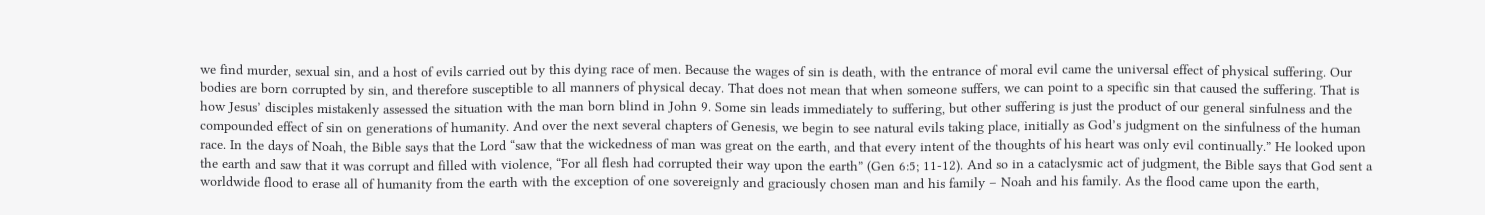we find murder, sexual sin, and a host of evils carried out by this dying race of men. Because the wages of sin is death, with the entrance of moral evil came the universal effect of physical suffering. Our bodies are born corrupted by sin, and therefore susceptible to all manners of physical decay. That does not mean that when someone suffers, we can point to a specific sin that caused the suffering. That is how Jesus’ disciples mistakenly assessed the situation with the man born blind in John 9. Some sin leads immediately to suffering, but other suffering is just the product of our general sinfulness and the compounded effect of sin on generations of humanity. And over the next several chapters of Genesis, we begin to see natural evils taking place, initially as God’s judgment on the sinfulness of the human race. In the days of Noah, the Bible says that the Lord “saw that the wickedness of man was great on the earth, and that every intent of the thoughts of his heart was only evil continually.” He looked upon the earth and saw that it was corrupt and filled with violence, “For all flesh had corrupted their way upon the earth” (Gen 6:5; 11-12). And so in a cataclysmic act of judgment, the Bible says that God sent a worldwide flood to erase all of humanity from the earth with the exception of one sovereignly and graciously chosen man and his family – Noah and his family. As the flood came upon the earth,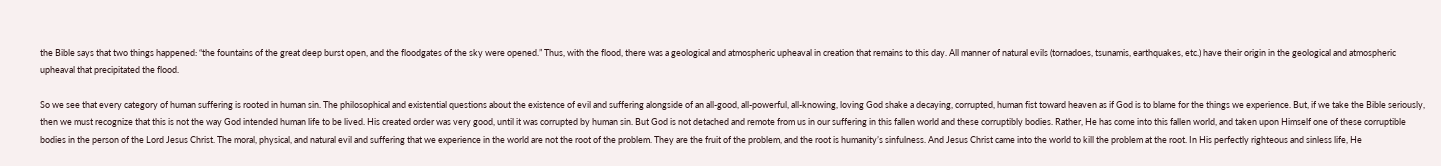the Bible says that two things happened: “the fountains of the great deep burst open, and the floodgates of the sky were opened.” Thus, with the flood, there was a geological and atmospheric upheaval in creation that remains to this day. All manner of natural evils (tornadoes, tsunamis, earthquakes, etc.) have their origin in the geological and atmospheric upheaval that precipitated the flood.

So we see that every category of human suffering is rooted in human sin. The philosophical and existential questions about the existence of evil and suffering alongside of an all-good, all-powerful, all-knowing, loving God shake a decaying, corrupted, human fist toward heaven as if God is to blame for the things we experience. But, if we take the Bible seriously, then we must recognize that this is not the way God intended human life to be lived. His created order was very good, until it was corrupted by human sin. But God is not detached and remote from us in our suffering in this fallen world and these corruptibly bodies. Rather, He has come into this fallen world, and taken upon Himself one of these corruptible bodies in the person of the Lord Jesus Christ. The moral, physical, and natural evil and suffering that we experience in the world are not the root of the problem. They are the fruit of the problem, and the root is humanity’s sinfulness. And Jesus Christ came into the world to kill the problem at the root. In His perfectly righteous and sinless life, He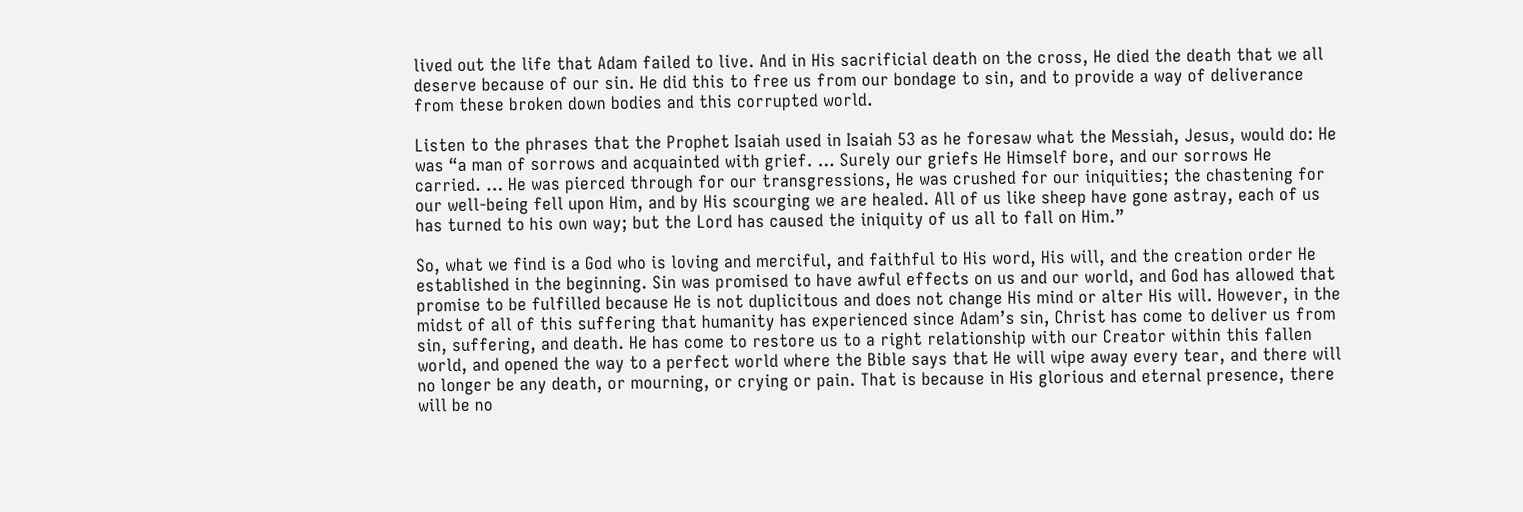lived out the life that Adam failed to live. And in His sacrificial death on the cross, He died the death that we all deserve because of our sin. He did this to free us from our bondage to sin, and to provide a way of deliverance from these broken down bodies and this corrupted world.

Listen to the phrases that the Prophet Isaiah used in Isaiah 53 as he foresaw what the Messiah, Jesus, would do: He was “a man of sorrows and acquainted with grief. … Surely our griefs He Himself bore, and our sorrows He carried. … He was pierced through for our transgressions, He was crushed for our iniquities; the chastening for our well-being fell upon Him, and by His scourging we are healed. All of us like sheep have gone astray, each of us has turned to his own way; but the Lord has caused the iniquity of us all to fall on Him.”

So, what we find is a God who is loving and merciful, and faithful to His word, His will, and the creation order He established in the beginning. Sin was promised to have awful effects on us and our world, and God has allowed that promise to be fulfilled because He is not duplicitous and does not change His mind or alter His will. However, in the midst of all of this suffering that humanity has experienced since Adam’s sin, Christ has come to deliver us from sin, suffering, and death. He has come to restore us to a right relationship with our Creator within this fallen world, and opened the way to a perfect world where the Bible says that He will wipe away every tear, and there will no longer be any death, or mourning, or crying or pain. That is because in His glorious and eternal presence, there will be no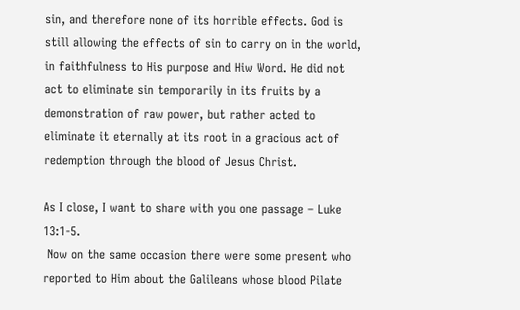sin, and therefore none of its horrible effects. God is still allowing the effects of sin to carry on in the world, in faithfulness to His purpose and Hiw Word. He did not act to eliminate sin temporarily in its fruits by a demonstration of raw power, but rather acted to eliminate it eternally at its root in a gracious act of redemption through the blood of Jesus Christ.

As I close, I want to share with you one passage – Luke 13:1-5.
 Now on the same occasion there were some present who reported to Him about the Galileans whose blood Pilate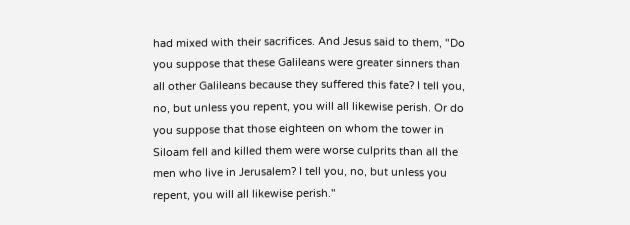had mixed with their sacrifices. And Jesus said to them, "Do you suppose that these Galileans were greater sinners than all other Galileans because they suffered this fate? I tell you, no, but unless you repent, you will all likewise perish. Or do you suppose that those eighteen on whom the tower in Siloam fell and killed them were worse culprits than all the men who live in Jerusalem? I tell you, no, but unless you repent, you will all likewise perish."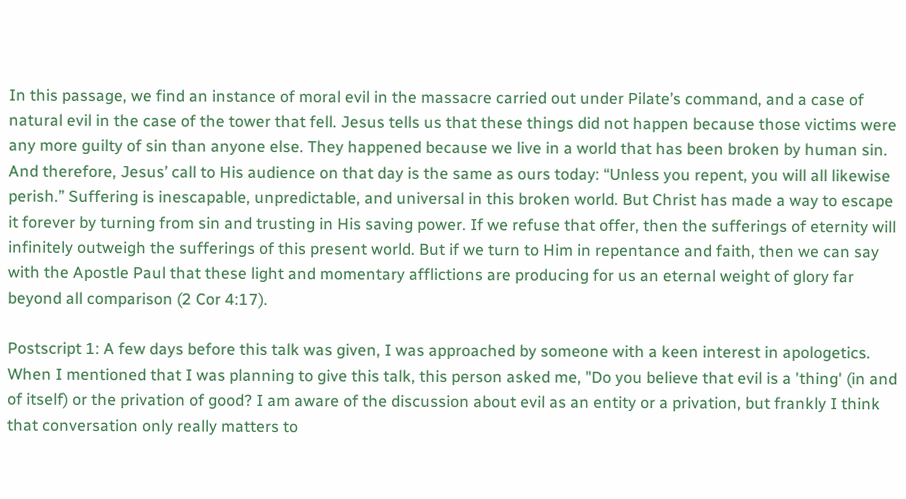In this passage, we find an instance of moral evil in the massacre carried out under Pilate’s command, and a case of natural evil in the case of the tower that fell. Jesus tells us that these things did not happen because those victims were any more guilty of sin than anyone else. They happened because we live in a world that has been broken by human sin. And therefore, Jesus’ call to His audience on that day is the same as ours today: “Unless you repent, you will all likewise perish.” Suffering is inescapable, unpredictable, and universal in this broken world. But Christ has made a way to escape it forever by turning from sin and trusting in His saving power. If we refuse that offer, then the sufferings of eternity will infinitely outweigh the sufferings of this present world. But if we turn to Him in repentance and faith, then we can say with the Apostle Paul that these light and momentary afflictions are producing for us an eternal weight of glory far beyond all comparison (2 Cor 4:17).

Postscript 1: A few days before this talk was given, I was approached by someone with a keen interest in apologetics. When I mentioned that I was planning to give this talk, this person asked me, "Do you believe that evil is a 'thing' (in and of itself) or the privation of good? I am aware of the discussion about evil as an entity or a privation, but frankly I think that conversation only really matters to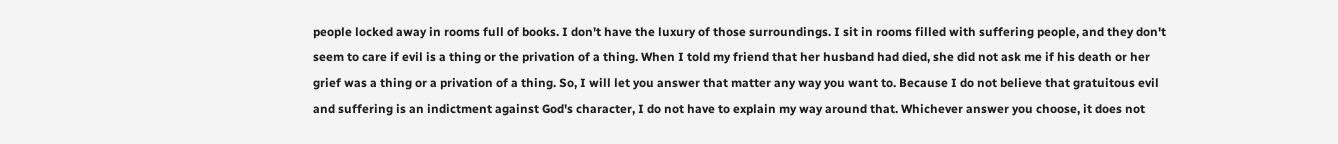people locked away in rooms full of books. I don't have the luxury of those surroundings. I sit in rooms filled with suffering people, and they don't seem to care if evil is a thing or the privation of a thing. When I told my friend that her husband had died, she did not ask me if his death or her grief was a thing or a privation of a thing. So, I will let you answer that matter any way you want to. Because I do not believe that gratuitous evil and suffering is an indictment against God's character, I do not have to explain my way around that. Whichever answer you choose, it does not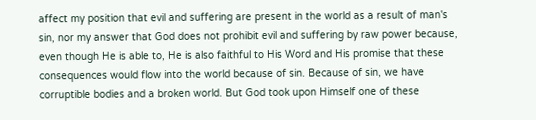affect my position that evil and suffering are present in the world as a result of man's sin, nor my answer that God does not prohibit evil and suffering by raw power because, even though He is able to, He is also faithful to His Word and His promise that these consequences would flow into the world because of sin. Because of sin, we have corruptible bodies and a broken world. But God took upon Himself one of these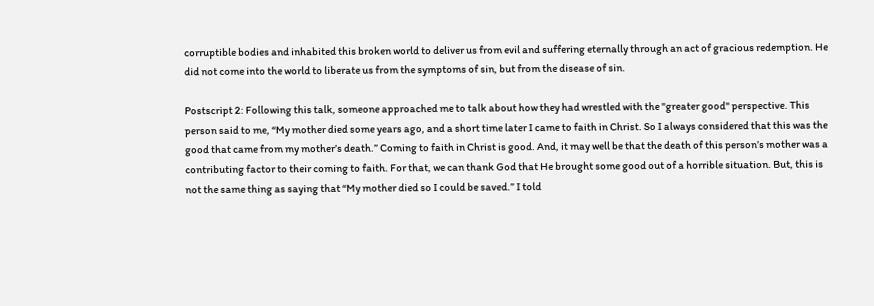corruptible bodies and inhabited this broken world to deliver us from evil and suffering eternally through an act of gracious redemption. He did not come into the world to liberate us from the symptoms of sin, but from the disease of sin.

Postscript 2: Following this talk, someone approached me to talk about how they had wrestled with the "greater good" perspective. This person said to me, “My mother died some years ago, and a short time later I came to faith in Christ. So I always considered that this was the good that came from my mother’s death.” Coming to faith in Christ is good. And, it may well be that the death of this person’s mother was a contributing factor to their coming to faith. For that, we can thank God that He brought some good out of a horrible situation. But, this is not the same thing as saying that “My mother died so I could be saved.” I told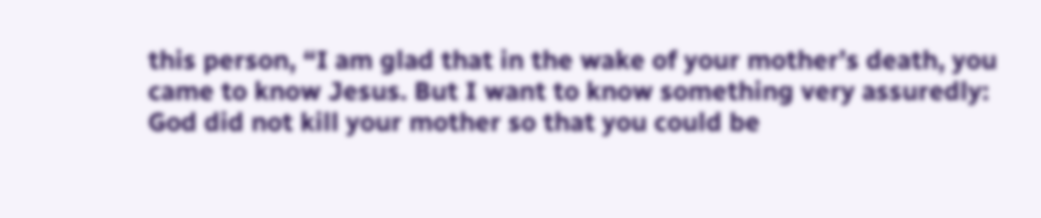this person, “I am glad that in the wake of your mother’s death, you came to know Jesus. But I want to know something very assuredly: God did not kill your mother so that you could be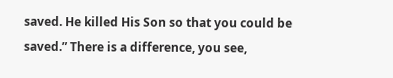saved. He killed His Son so that you could be saved.” There is a difference, you see,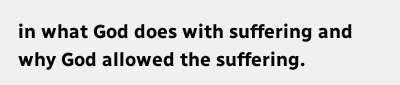in what God does with suffering and why God allowed the suffering.